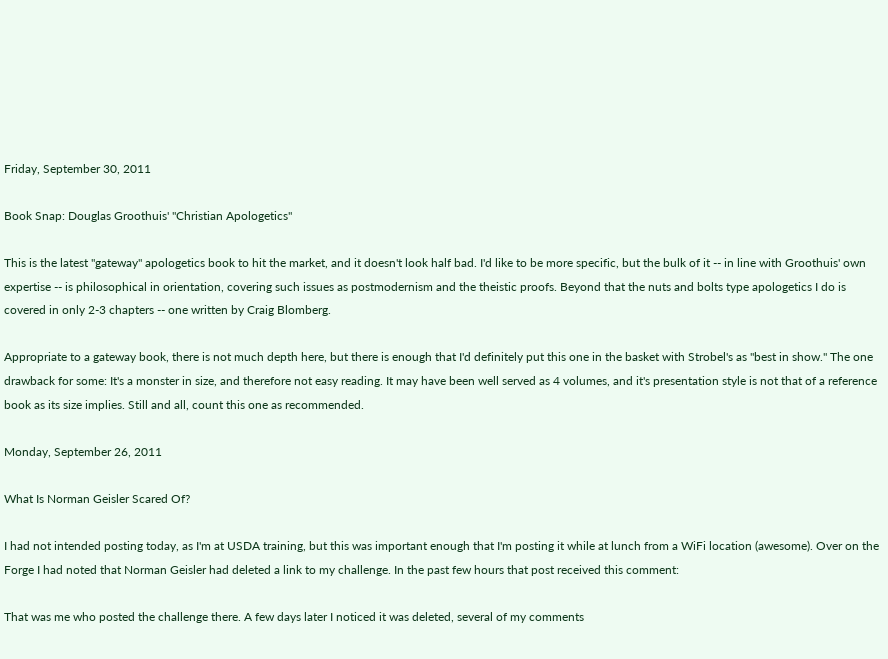Friday, September 30, 2011

Book Snap: Douglas Groothuis' "Christian Apologetics"

This is the latest "gateway" apologetics book to hit the market, and it doesn't look half bad. I'd like to be more specific, but the bulk of it -- in line with Groothuis' own expertise -- is philosophical in orientation, covering such issues as postmodernism and the theistic proofs. Beyond that the nuts and bolts type apologetics I do is covered in only 2-3 chapters -- one written by Craig Blomberg.

Appropriate to a gateway book, there is not much depth here, but there is enough that I'd definitely put this one in the basket with Strobel's as "best in show." The one drawback for some: It's a monster in size, and therefore not easy reading. It may have been well served as 4 volumes, and it's presentation style is not that of a reference book as its size implies. Still and all, count this one as recommended.

Monday, September 26, 2011

What Is Norman Geisler Scared Of?

I had not intended posting today, as I'm at USDA training, but this was important enough that I'm posting it while at lunch from a WiFi location (awesome). Over on the Forge I had noted that Norman Geisler had deleted a link to my challenge. In the past few hours that post received this comment:

That was me who posted the challenge there. A few days later I noticed it was deleted, several of my comments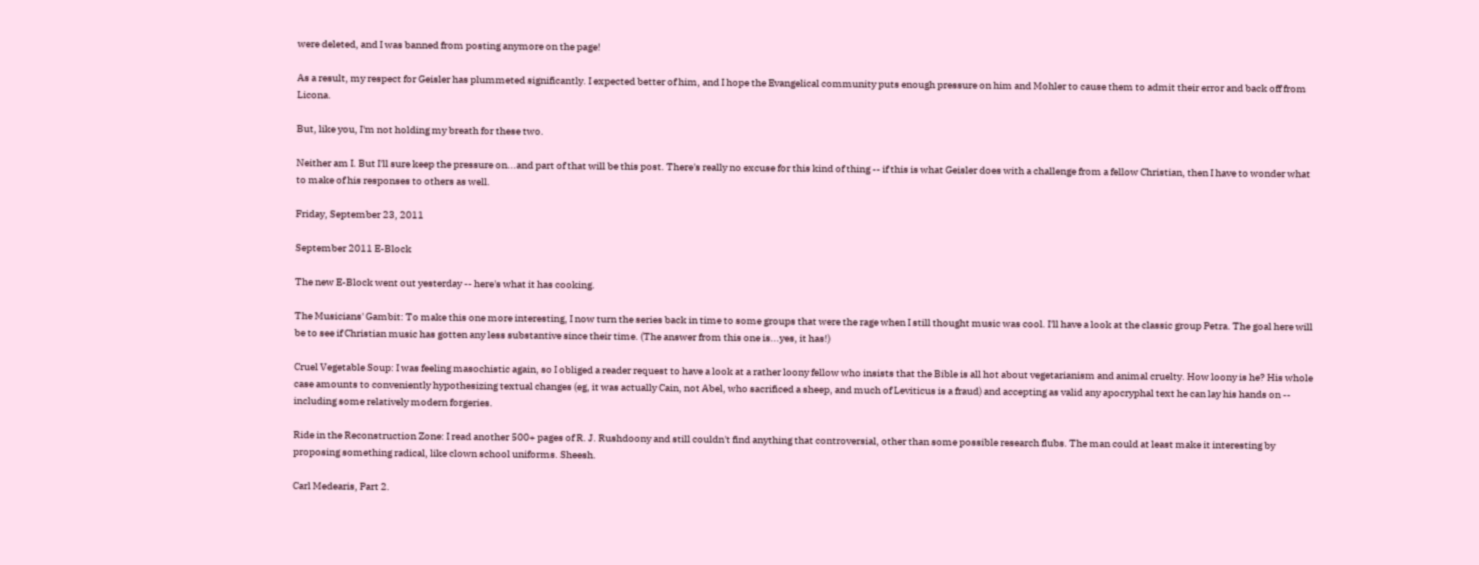were deleted, and I was banned from posting anymore on the page!

As a result, my respect for Geisler has plummeted significantly. I expected better of him, and I hope the Evangelical community puts enough pressure on him and Mohler to cause them to admit their error and back off from Licona.

But, like you, I'm not holding my breath for these two.

Neither am I. But I'll sure keep the pressure on...and part of that will be this post. There's really no excuse for this kind of thing -- if this is what Geisler does with a challenge from a fellow Christian, then I have to wonder what to make of his responses to others as well.

Friday, September 23, 2011

September 2011 E-Block

The new E-Block went out yesterday -- here's what it has cooking.

The Musicians' Gambit: To make this one more interesting, I now turn the series back in time to some groups that were the rage when I still thought music was cool. I'll have a look at the classic group Petra. The goal here will be to see if Christian music has gotten any less substantive since their time. (The answer from this one is...yes, it has!)

Cruel Vegetable Soup: I was feeling masochistic again, so I obliged a reader request to have a look at a rather loony fellow who insists that the Bible is all hot about vegetarianism and animal cruelty. How loony is he? His whole case amounts to conveniently hypothesizing textual changes (eg, it was actually Cain, not Abel, who sacrificed a sheep, and much of Leviticus is a fraud) and accepting as valid any apocryphal text he can lay his hands on -- including some relatively modern forgeries.

Ride in the Reconstruction Zone: I read another 500+ pages of R. J. Rushdoony and still couldn't find anything that controversial, other than some possible research flubs. The man could at least make it interesting by proposing something radical, like clown school uniforms. Sheesh.

Carl Medearis, Part 2.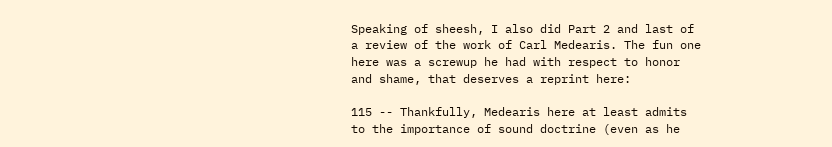Speaking of sheesh, I also did Part 2 and last of a review of the work of Carl Medearis. The fun one here was a screwup he had with respect to honor and shame, that deserves a reprint here:

115 -- Thankfully, Medearis here at least admits to the importance of sound doctrine (even as he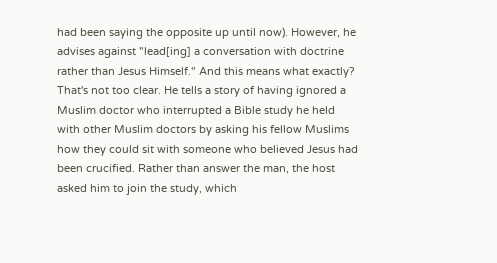had been saying the opposite up until now). However, he advises against "lead[ing] a conversation with doctrine rather than Jesus Himself." And this means what exactly? That's not too clear. He tells a story of having ignored a Muslim doctor who interrupted a Bible study he held with other Muslim doctors by asking his fellow Muslims how they could sit with someone who believed Jesus had been crucified. Rather than answer the man, the host asked him to join the study, which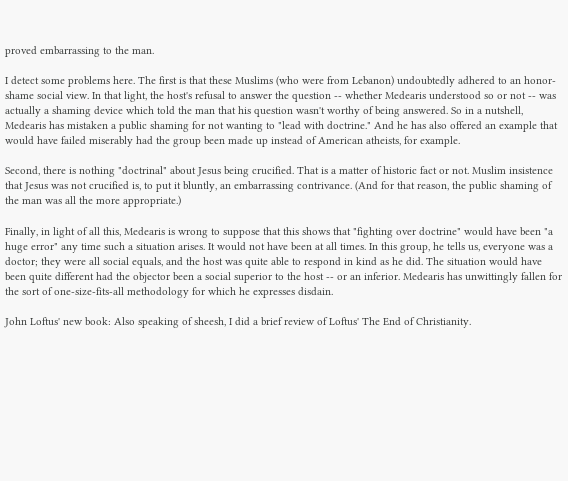proved embarrassing to the man.

I detect some problems here. The first is that these Muslims (who were from Lebanon) undoubtedly adhered to an honor-shame social view. In that light, the host's refusal to answer the question -- whether Medearis understood so or not -- was actually a shaming device which told the man that his question wasn't worthy of being answered. So in a nutshell, Medearis has mistaken a public shaming for not wanting to "lead with doctrine." And he has also offered an example that would have failed miserably had the group been made up instead of American atheists, for example.

Second, there is nothing "doctrinal" about Jesus being crucified. That is a matter of historic fact or not. Muslim insistence that Jesus was not crucified is, to put it bluntly, an embarrassing contrivance. (And for that reason, the public shaming of the man was all the more appropriate.)

Finally, in light of all this, Medearis is wrong to suppose that this shows that "fighting over doctrine" would have been "a huge error" any time such a situation arises. It would not have been at all times. In this group, he tells us, everyone was a doctor; they were all social equals, and the host was quite able to respond in kind as he did. The situation would have been quite different had the objector been a social superior to the host -- or an inferior. Medearis has unwittingly fallen for the sort of one-size-fits-all methodology for which he expresses disdain.

John Loftus' new book: Also speaking of sheesh, I did a brief review of Loftus' The End of Christianity.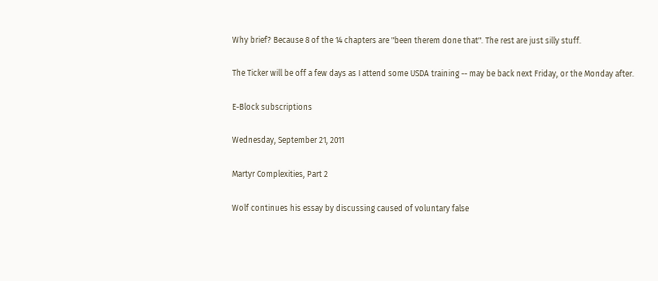Why brief? Because 8 of the 14 chapters are "been therem done that". The rest are just silly stuff.

The Ticker will be off a few days as I attend some USDA training -- may be back next Friday, or the Monday after.

E-Block subscriptions

Wednesday, September 21, 2011

Martyr Complexities, Part 2

Wolf continues his essay by discussing caused of voluntary false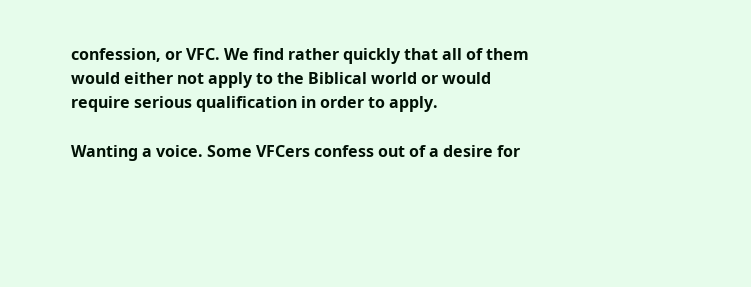confession, or VFC. We find rather quickly that all of them would either not apply to the Biblical world or would require serious qualification in order to apply.

Wanting a voice. Some VFCers confess out of a desire for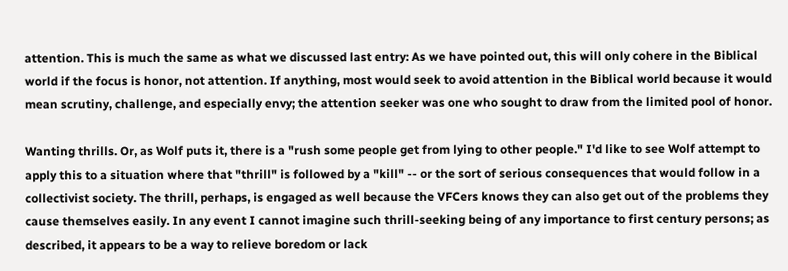attention. This is much the same as what we discussed last entry: As we have pointed out, this will only cohere in the Biblical world if the focus is honor, not attention. If anything, most would seek to avoid attention in the Biblical world because it would mean scrutiny, challenge, and especially envy; the attention seeker was one who sought to draw from the limited pool of honor.

Wanting thrills. Or, as Wolf puts it, there is a "rush some people get from lying to other people." I'd like to see Wolf attempt to apply this to a situation where that "thrill" is followed by a "kill" -- or the sort of serious consequences that would follow in a collectivist society. The thrill, perhaps, is engaged as well because the VFCers knows they can also get out of the problems they cause themselves easily. In any event I cannot imagine such thrill-seeking being of any importance to first century persons; as described, it appears to be a way to relieve boredom or lack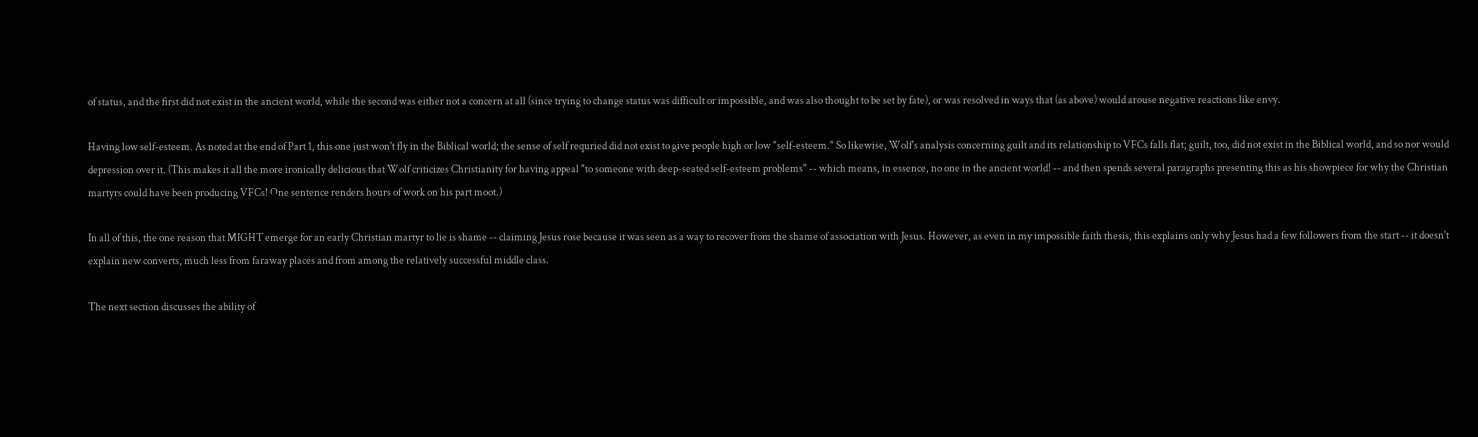of status, and the first did not exist in the ancient world, while the second was either not a concern at all (since trying to change status was difficult or impossible, and was also thought to be set by fate), or was resolved in ways that (as above) would arouse negative reactions like envy.

Having low self-esteem. As noted at the end of Part 1, this one just won't fly in the Biblical world; the sense of self requried did not exist to give people high or low "self-esteem." So likewise, Wolf's analysis concerning guilt and its relationship to VFCs falls flat; guilt, too, did not exist in the Biblical world, and so nor would depression over it. (This makes it all the more ironically delicious that Wolf criticizes Christianity for having appeal "to someone with deep-seated self-esteem problems" -- which means, in essence, no one in the ancient world! -- and then spends several paragraphs presenting this as his showpiece for why the Christian martyrs could have been producing VFCs! One sentence renders hours of work on his part moot.)

In all of this, the one reason that MIGHT emerge for an early Christian martyr to lie is shame -- claiming Jesus rose because it was seen as a way to recover from the shame of association with Jesus. However, as even in my impossible faith thesis, this explains only why Jesus had a few followers from the start -- it doesn't explain new converts, much less from faraway places and from among the relatively successful middle class.

The next section discusses the ability of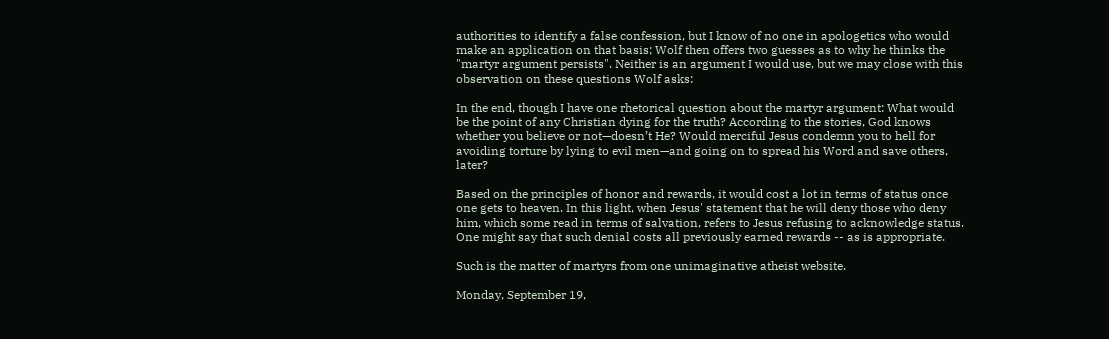authorities to identify a false confession, but I know of no one in apologetics who would make an application on that basis; Wolf then offers two guesses as to why he thinks the "martyr argument persists". Neither is an argument I would use, but we may close with this observation on these questions Wolf asks:

In the end, though I have one rhetorical question about the martyr argument: What would be the point of any Christian dying for the truth? According to the stories, God knows whether you believe or not—doesn’t He? Would merciful Jesus condemn you to hell for avoiding torture by lying to evil men—and going on to spread his Word and save others, later?

Based on the principles of honor and rewards, it would cost a lot in terms of status once one gets to heaven. In this light, when Jesus' statement that he will deny those who deny him, which some read in terms of salvation, refers to Jesus refusing to acknowledge status. One might say that such denial costs all previously earned rewards -- as is appropriate.

Such is the matter of martyrs from one unimaginative atheist website.

Monday, September 19,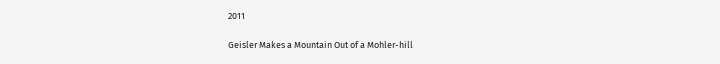2011

Geisler Makes a Mountain Out of a Mohler-hill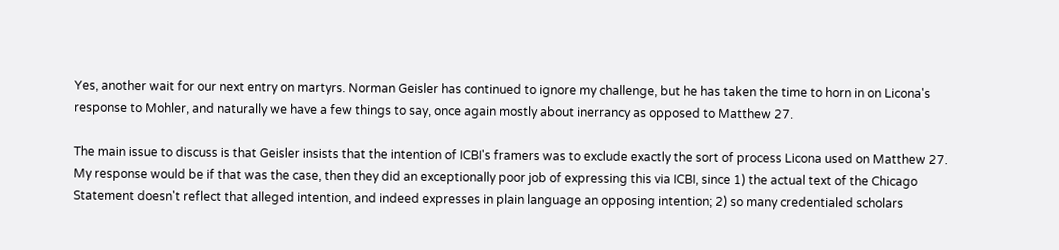Yes, another wait for our next entry on martyrs. Norman Geisler has continued to ignore my challenge, but he has taken the time to horn in on Licona's response to Mohler, and naturally we have a few things to say, once again mostly about inerrancy as opposed to Matthew 27.

The main issue to discuss is that Geisler insists that the intention of ICBI's framers was to exclude exactly the sort of process Licona used on Matthew 27. My response would be if that was the case, then they did an exceptionally poor job of expressing this via ICBI, since 1) the actual text of the Chicago Statement doesn't reflect that alleged intention, and indeed expresses in plain language an opposing intention; 2) so many credentialed scholars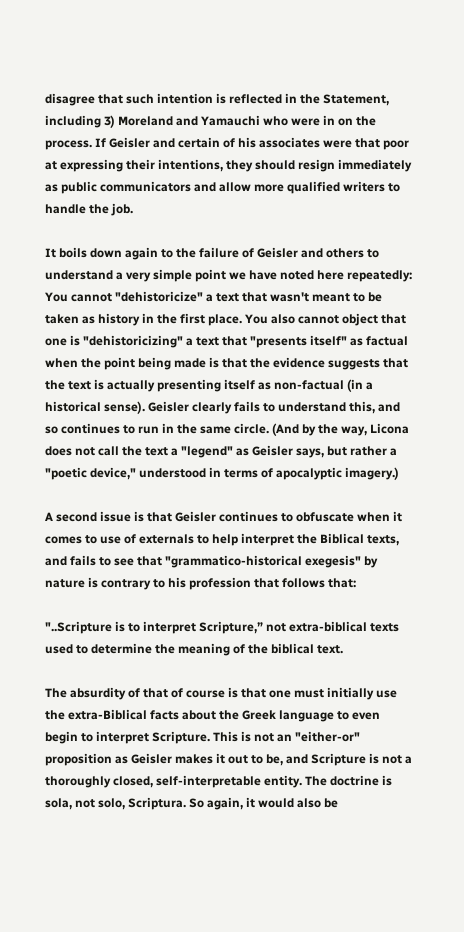disagree that such intention is reflected in the Statement, including 3) Moreland and Yamauchi who were in on the process. If Geisler and certain of his associates were that poor at expressing their intentions, they should resign immediately as public communicators and allow more qualified writers to handle the job.

It boils down again to the failure of Geisler and others to understand a very simple point we have noted here repeatedly: You cannot "dehistoricize" a text that wasn't meant to be taken as history in the first place. You also cannot object that one is "dehistoricizing" a text that "presents itself" as factual when the point being made is that the evidence suggests that the text is actually presenting itself as non-factual (in a historical sense). Geisler clearly fails to understand this, and so continues to run in the same circle. (And by the way, Licona does not call the text a "legend" as Geisler says, but rather a "poetic device," understood in terms of apocalyptic imagery.)

A second issue is that Geisler continues to obfuscate when it comes to use of externals to help interpret the Biblical texts, and fails to see that "grammatico-historical exegesis" by nature is contrary to his profession that follows that:

"..Scripture is to interpret Scripture,” not extra-biblical texts used to determine the meaning of the biblical text.

The absurdity of that of course is that one must initially use the extra-Biblical facts about the Greek language to even begin to interpret Scripture. This is not an "either-or" proposition as Geisler makes it out to be, and Scripture is not a thoroughly closed, self-interpretable entity. The doctrine is sola, not solo, Scriptura. So again, it would also be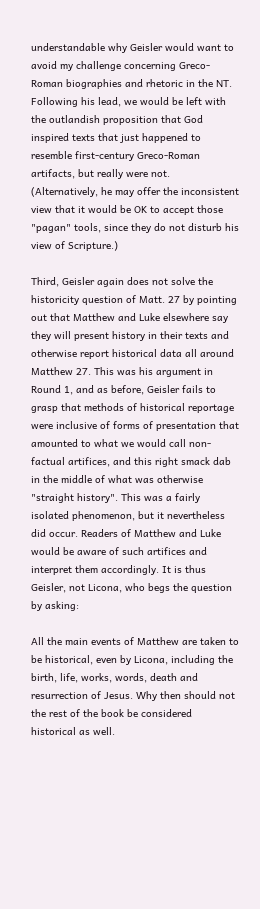understandable why Geisler would want to avoid my challenge concerning Greco-Roman biographies and rhetoric in the NT. Following his lead, we would be left with the outlandish proposition that God inspired texts that just happened to resemble first-century Greco-Roman artifacts, but really were not. (Alternatively, he may offer the inconsistent view that it would be OK to accept those "pagan" tools, since they do not disturb his view of Scripture.)

Third, Geisler again does not solve the historicity question of Matt. 27 by pointing out that Matthew and Luke elsewhere say they will present history in their texts and otherwise report historical data all around Matthew 27. This was his argument in Round 1, and as before, Geisler fails to grasp that methods of historical reportage were inclusive of forms of presentation that amounted to what we would call non-factual artifices, and this right smack dab in the middle of what was otherwise "straight history". This was a fairly isolated phenomenon, but it nevertheless did occur. Readers of Matthew and Luke would be aware of such artifices and interpret them accordingly. It is thus Geisler, not Licona, who begs the question by asking:

All the main events of Matthew are taken to be historical, even by Licona, including the birth, life, works, words, death and resurrection of Jesus. Why then should not the rest of the book be considered historical as well.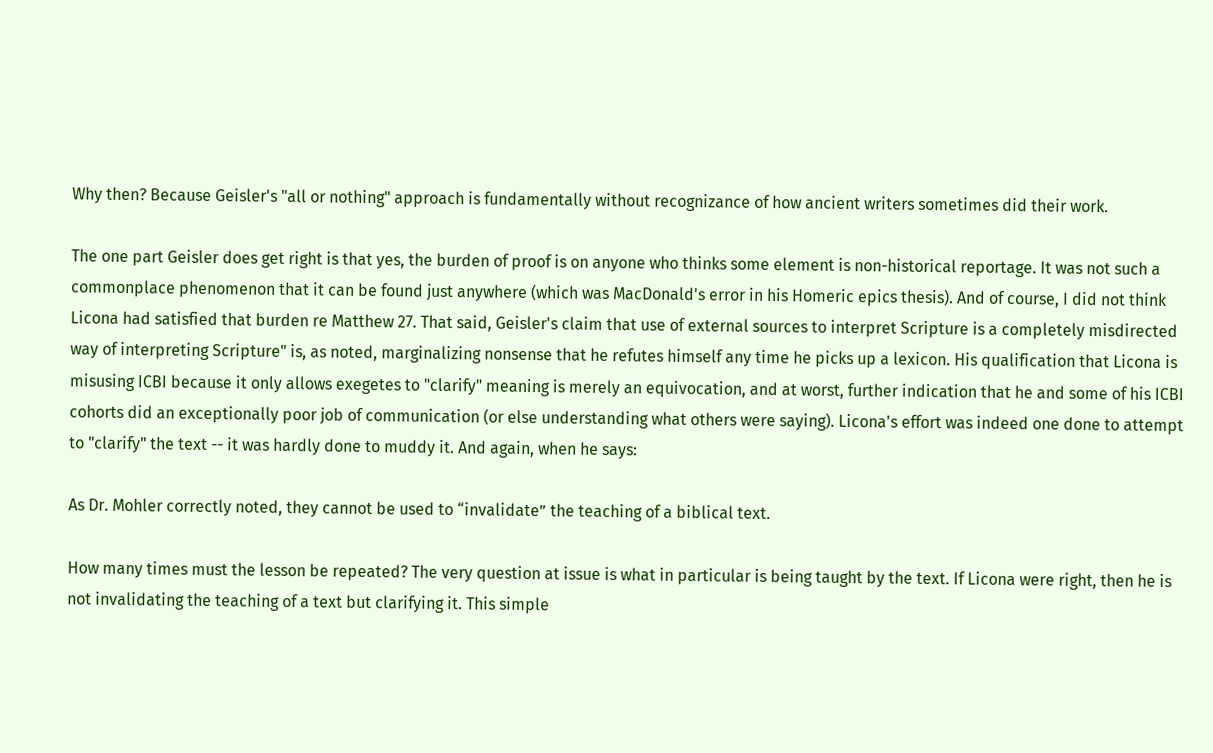Why then? Because Geisler's "all or nothing" approach is fundamentally without recognizance of how ancient writers sometimes did their work.

The one part Geisler does get right is that yes, the burden of proof is on anyone who thinks some element is non-historical reportage. It was not such a commonplace phenomenon that it can be found just anywhere (which was MacDonald's error in his Homeric epics thesis). And of course, I did not think Licona had satisfied that burden re Matthew 27. That said, Geisler's claim that use of external sources to interpret Scripture is a completely misdirected way of interpreting Scripture" is, as noted, marginalizing nonsense that he refutes himself any time he picks up a lexicon. His qualification that Licona is misusing ICBI because it only allows exegetes to "clarify" meaning is merely an equivocation, and at worst, further indication that he and some of his ICBI cohorts did an exceptionally poor job of communication (or else understanding what others were saying). Licona's effort was indeed one done to attempt to "clarify" the text -- it was hardly done to muddy it. And again, when he says:

As Dr. Mohler correctly noted, they cannot be used to “invalidate” the teaching of a biblical text.

How many times must the lesson be repeated? The very question at issue is what in particular is being taught by the text. If Licona were right, then he is not invalidating the teaching of a text but clarifying it. This simple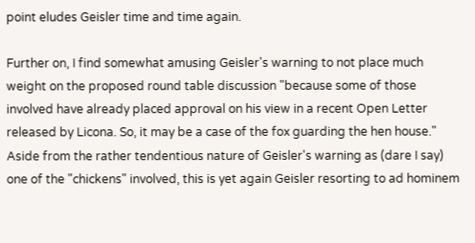point eludes Geisler time and time again.

Further on, I find somewhat amusing Geisler's warning to not place much weight on the proposed round table discussion "because some of those involved have already placed approval on his view in a recent Open Letter released by Licona. So, it may be a case of the fox guarding the hen house." Aside from the rather tendentious nature of Geisler's warning as (dare I say) one of the "chickens" involved, this is yet again Geisler resorting to ad hominem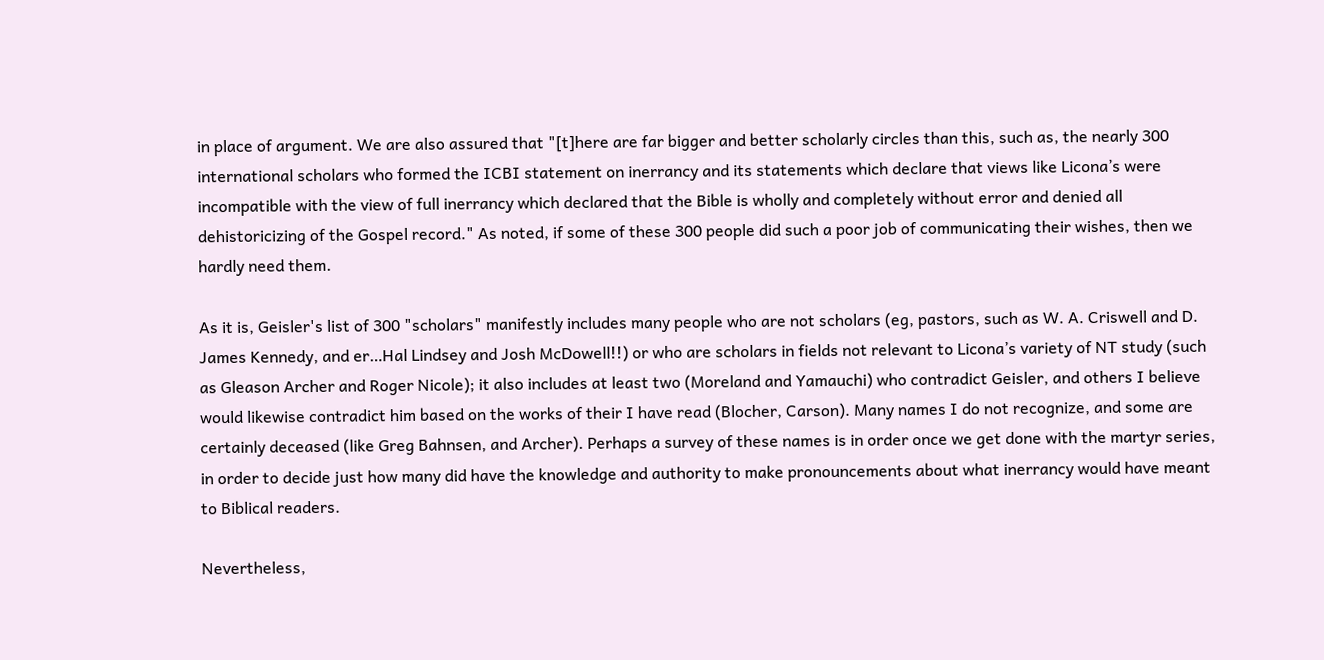in place of argument. We are also assured that "[t]here are far bigger and better scholarly circles than this, such as, the nearly 300 international scholars who formed the ICBI statement on inerrancy and its statements which declare that views like Licona’s were incompatible with the view of full inerrancy which declared that the Bible is wholly and completely without error and denied all dehistoricizing of the Gospel record." As noted, if some of these 300 people did such a poor job of communicating their wishes, then we hardly need them.

As it is, Geisler's list of 300 "scholars" manifestly includes many people who are not scholars (eg, pastors, such as W. A. Criswell and D. James Kennedy, and er…Hal Lindsey and Josh McDowell!!) or who are scholars in fields not relevant to Licona’s variety of NT study (such as Gleason Archer and Roger Nicole); it also includes at least two (Moreland and Yamauchi) who contradict Geisler, and others I believe would likewise contradict him based on the works of their I have read (Blocher, Carson). Many names I do not recognize, and some are certainly deceased (like Greg Bahnsen, and Archer). Perhaps a survey of these names is in order once we get done with the martyr series, in order to decide just how many did have the knowledge and authority to make pronouncements about what inerrancy would have meant to Biblical readers.

Nevertheless,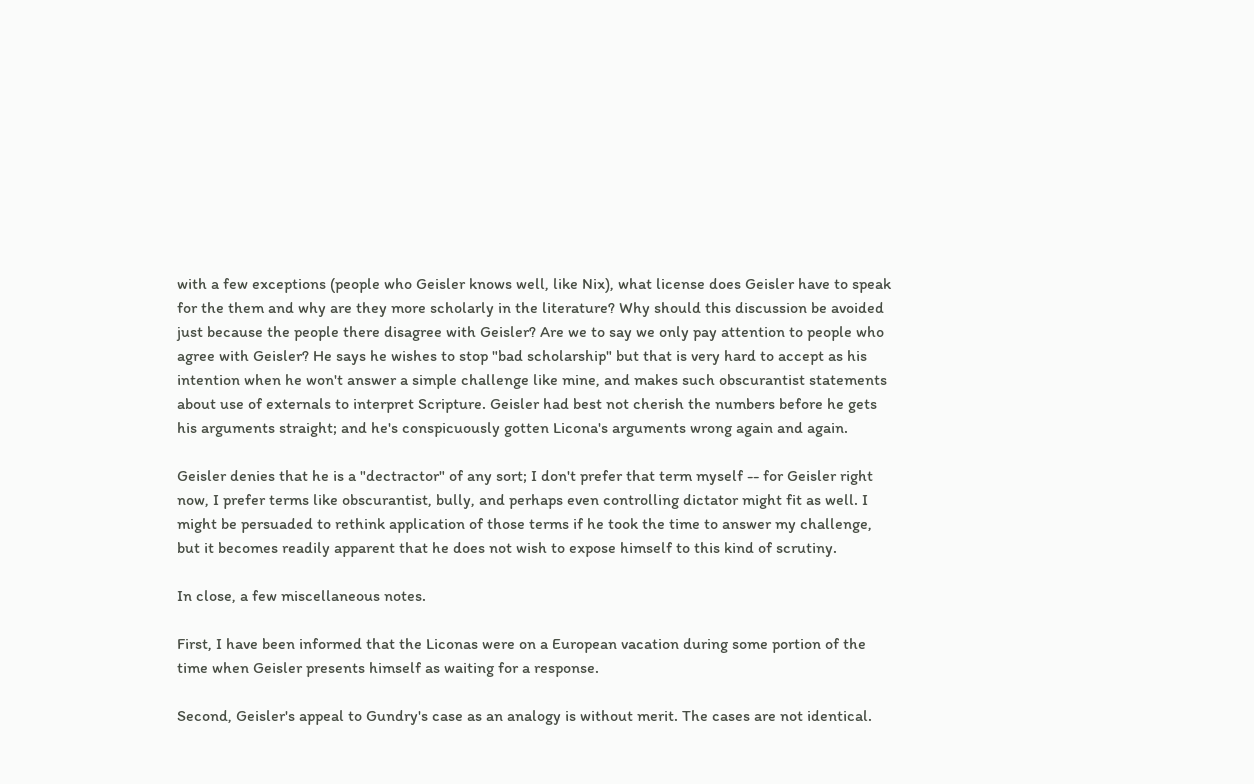with a few exceptions (people who Geisler knows well, like Nix), what license does Geisler have to speak for the them and why are they more scholarly in the literature? Why should this discussion be avoided just because the people there disagree with Geisler? Are we to say we only pay attention to people who agree with Geisler? He says he wishes to stop "bad scholarship" but that is very hard to accept as his intention when he won't answer a simple challenge like mine, and makes such obscurantist statements about use of externals to interpret Scripture. Geisler had best not cherish the numbers before he gets his arguments straight; and he's conspicuously gotten Licona's arguments wrong again and again.

Geisler denies that he is a "dectractor" of any sort; I don't prefer that term myself -- for Geisler right now, I prefer terms like obscurantist, bully, and perhaps even controlling dictator might fit as well. I might be persuaded to rethink application of those terms if he took the time to answer my challenge, but it becomes readily apparent that he does not wish to expose himself to this kind of scrutiny.

In close, a few miscellaneous notes.

First, I have been informed that the Liconas were on a European vacation during some portion of the time when Geisler presents himself as waiting for a response.

Second, Geisler's appeal to Gundry's case as an analogy is without merit. The cases are not identical.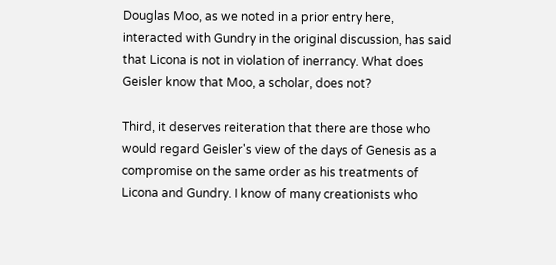Douglas Moo, as we noted in a prior entry here, interacted with Gundry in the original discussion, has said that Licona is not in violation of inerrancy. What does Geisler know that Moo, a scholar, does not?

Third, it deserves reiteration that there are those who would regard Geisler's view of the days of Genesis as a compromise on the same order as his treatments of Licona and Gundry. I know of many creationists who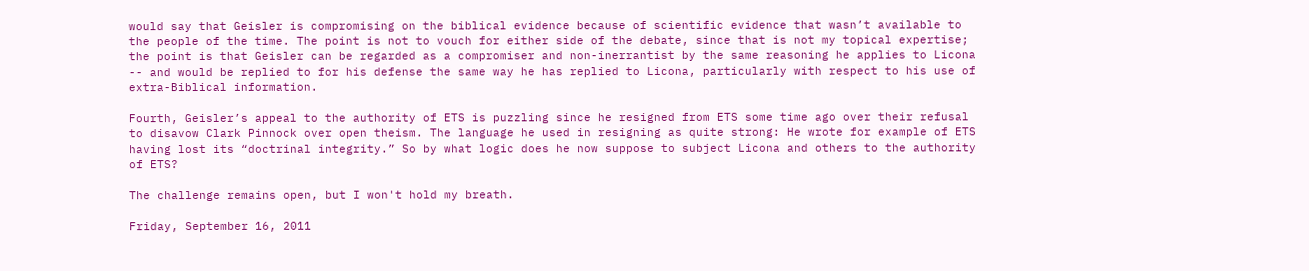would say that Geisler is compromising on the biblical evidence because of scientific evidence that wasn’t available to the people of the time. The point is not to vouch for either side of the debate, since that is not my topical expertise; the point is that Geisler can be regarded as a compromiser and non-inerrantist by the same reasoning he applies to Licona -- and would be replied to for his defense the same way he has replied to Licona, particularly with respect to his use of extra-Biblical information.

Fourth, Geisler’s appeal to the authority of ETS is puzzling since he resigned from ETS some time ago over their refusal to disavow Clark Pinnock over open theism. The language he used in resigning as quite strong: He wrote for example of ETS having lost its “doctrinal integrity.” So by what logic does he now suppose to subject Licona and others to the authority of ETS?

The challenge remains open, but I won't hold my breath.

Friday, September 16, 2011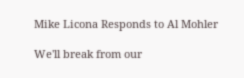Mike Licona Responds to Al Mohler

We'll break from our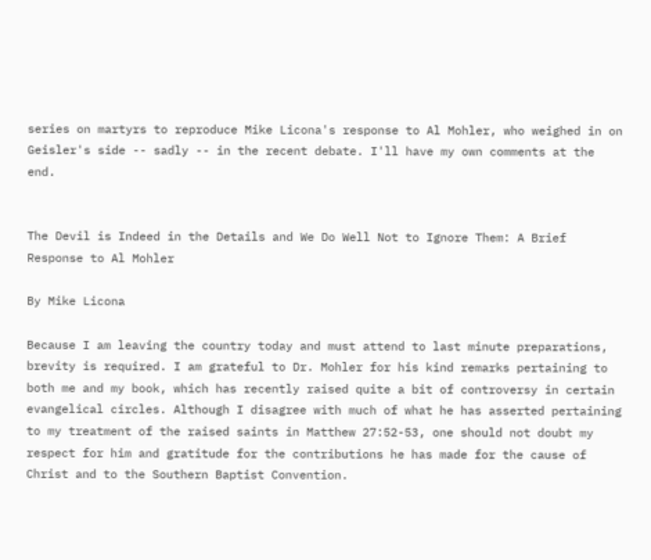series on martyrs to reproduce Mike Licona's response to Al Mohler, who weighed in on Geisler's side -- sadly -- in the recent debate. I'll have my own comments at the end.


The Devil is Indeed in the Details and We Do Well Not to Ignore Them: A Brief Response to Al Mohler

By Mike Licona

Because I am leaving the country today and must attend to last minute preparations, brevity is required. I am grateful to Dr. Mohler for his kind remarks pertaining to both me and my book, which has recently raised quite a bit of controversy in certain evangelical circles. Although I disagree with much of what he has asserted pertaining to my treatment of the raised saints in Matthew 27:52-53, one should not doubt my respect for him and gratitude for the contributions he has made for the cause of Christ and to the Southern Baptist Convention.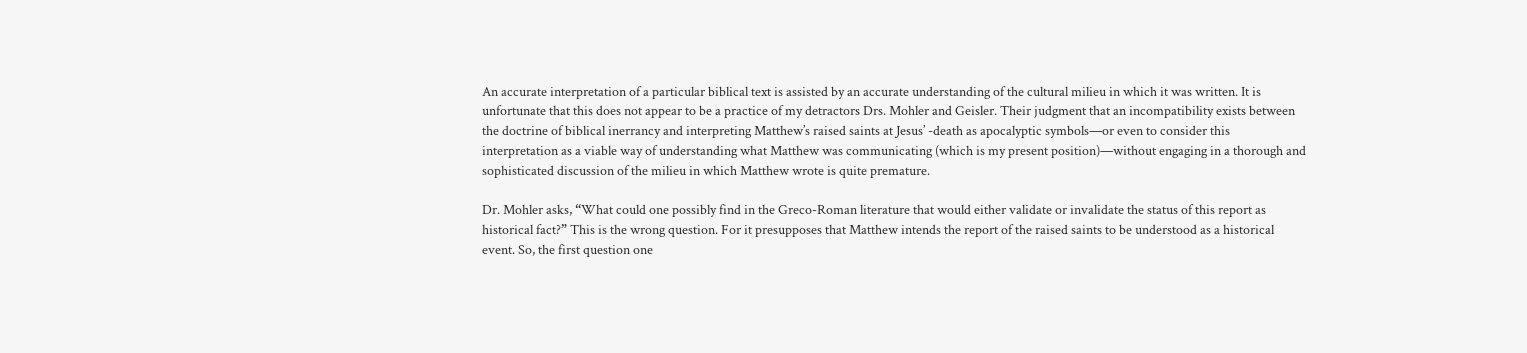An accurate interpretation of a particular biblical text is assisted by an accurate understanding of the cultural milieu in which it was written. It is unfortunate that this does not appear to be a practice of my detractors Drs. Mohler and Geisler. Their judgment that an incompatibility exists between the doctrine of biblical inerrancy and interpreting Matthew’s raised saints at Jesus’ -death as apocalyptic symbols—or even to consider this interpretation as a viable way of understanding what Matthew was communicating (which is my present position)—without engaging in a thorough and sophisticated discussion of the milieu in which Matthew wrote is quite premature.

Dr. Mohler asks, “What could one possibly find in the Greco-Roman literature that would either validate or invalidate the status of this report as historical fact?” This is the wrong question. For it presupposes that Matthew intends the report of the raised saints to be understood as a historical event. So, the first question one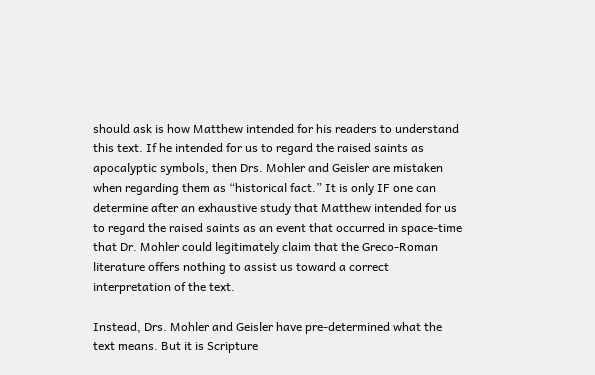should ask is how Matthew intended for his readers to understand this text. If he intended for us to regard the raised saints as apocalyptic symbols, then Drs. Mohler and Geisler are mistaken when regarding them as “historical fact.” It is only IF one can determine after an exhaustive study that Matthew intended for us to regard the raised saints as an event that occurred in space-time that Dr. Mohler could legitimately claim that the Greco-Roman literature offers nothing to assist us toward a correct interpretation of the text.

Instead, Drs. Mohler and Geisler have pre-determined what the text means. But it is Scripture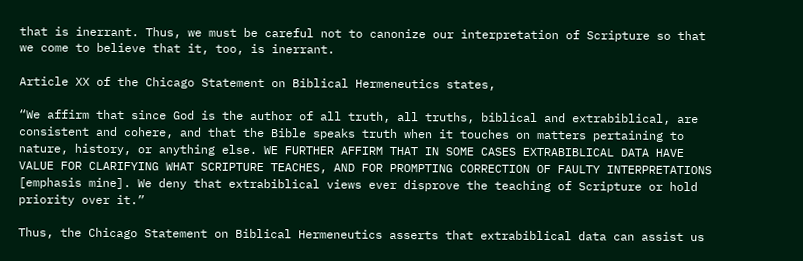that is inerrant. Thus, we must be careful not to canonize our interpretation of Scripture so that we come to believe that it, too, is inerrant.

Article XX of the Chicago Statement on Biblical Hermeneutics states,

“We affirm that since God is the author of all truth, all truths, biblical and extrabiblical, are consistent and cohere, and that the Bible speaks truth when it touches on matters pertaining to nature, history, or anything else. WE FURTHER AFFIRM THAT IN SOME CASES EXTRABIBLICAL DATA HAVE VALUE FOR CLARIFYING WHAT SCRIPTURE TEACHES, AND FOR PROMPTING CORRECTION OF FAULTY INTERPRETATIONS [emphasis mine]. We deny that extrabiblical views ever disprove the teaching of Scripture or hold priority over it.”

Thus, the Chicago Statement on Biblical Hermeneutics asserts that extrabiblical data can assist us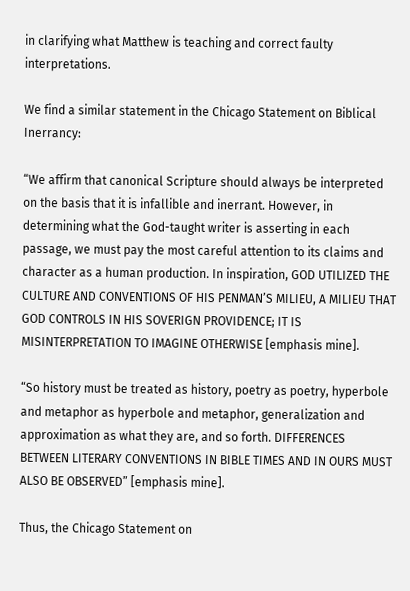in clarifying what Matthew is teaching and correct faulty interpretations.

We find a similar statement in the Chicago Statement on Biblical Inerrancy:

“We affirm that canonical Scripture should always be interpreted on the basis that it is infallible and inerrant. However, in determining what the God-taught writer is asserting in each passage, we must pay the most careful attention to its claims and character as a human production. In inspiration, GOD UTILIZED THE CULTURE AND CONVENTIONS OF HIS PENMAN’S MILIEU, A MILIEU THAT GOD CONTROLS IN HIS SOVERIGN PROVIDENCE; IT IS MISINTERPRETATION TO IMAGINE OTHERWISE [emphasis mine].

“So history must be treated as history, poetry as poetry, hyperbole and metaphor as hyperbole and metaphor, generalization and approximation as what they are, and so forth. DIFFERENCES BETWEEN LITERARY CONVENTIONS IN BIBLE TIMES AND IN OURS MUST ALSO BE OBSERVED” [emphasis mine].

Thus, the Chicago Statement on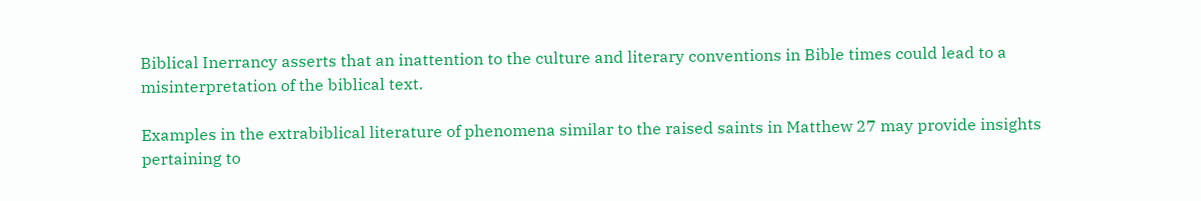Biblical Inerrancy asserts that an inattention to the culture and literary conventions in Bible times could lead to a misinterpretation of the biblical text.

Examples in the extrabiblical literature of phenomena similar to the raised saints in Matthew 27 may provide insights pertaining to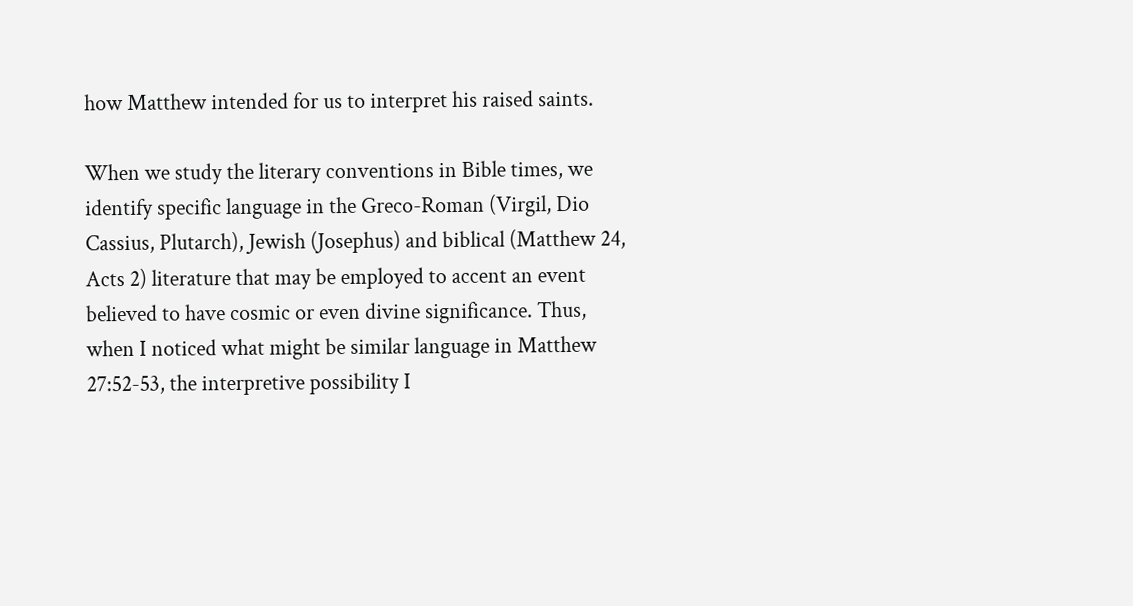how Matthew intended for us to interpret his raised saints.

When we study the literary conventions in Bible times, we identify specific language in the Greco-Roman (Virgil, Dio Cassius, Plutarch), Jewish (Josephus) and biblical (Matthew 24, Acts 2) literature that may be employed to accent an event believed to have cosmic or even divine significance. Thus, when I noticed what might be similar language in Matthew 27:52-53, the interpretive possibility I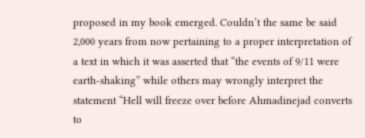proposed in my book emerged. Couldn’t the same be said 2,000 years from now pertaining to a proper interpretation of a text in which it was asserted that “the events of 9/11 were earth-shaking” while others may wrongly interpret the statement “Hell will freeze over before Ahmadinejad converts to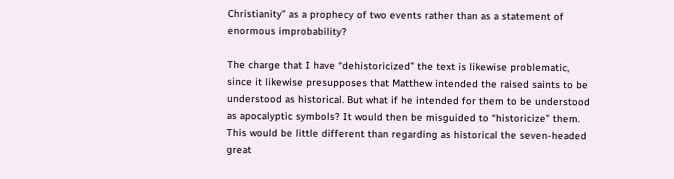Christianity” as a prophecy of two events rather than as a statement of enormous improbability?

The charge that I have “dehistoricized” the text is likewise problematic, since it likewise presupposes that Matthew intended the raised saints to be understood as historical. But what if he intended for them to be understood as apocalyptic symbols? It would then be misguided to “historicize” them. This would be little different than regarding as historical the seven-headed great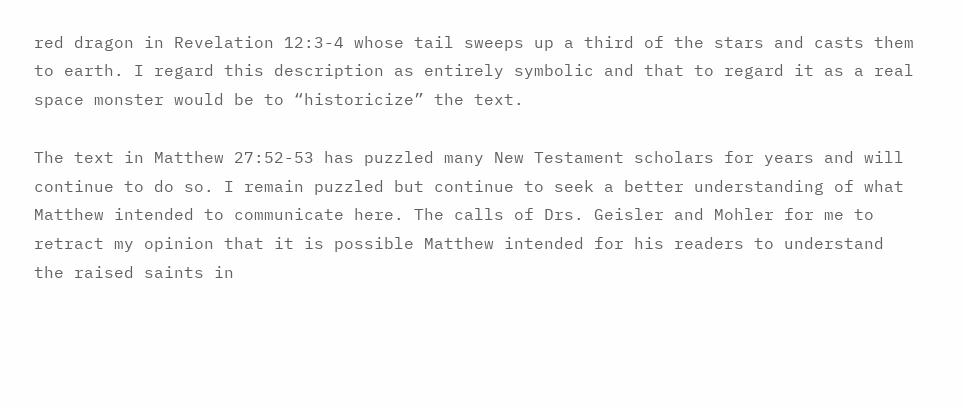red dragon in Revelation 12:3-4 whose tail sweeps up a third of the stars and casts them to earth. I regard this description as entirely symbolic and that to regard it as a real space monster would be to “historicize” the text.

The text in Matthew 27:52-53 has puzzled many New Testament scholars for years and will continue to do so. I remain puzzled but continue to seek a better understanding of what Matthew intended to communicate here. The calls of Drs. Geisler and Mohler for me to retract my opinion that it is possible Matthew intended for his readers to understand the raised saints in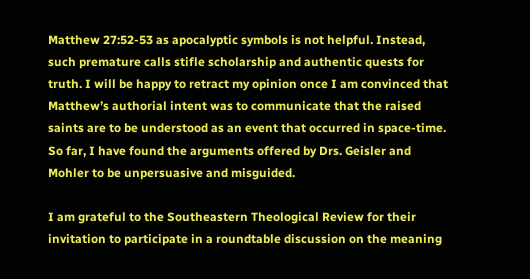Matthew 27:52-53 as apocalyptic symbols is not helpful. Instead, such premature calls stifle scholarship and authentic quests for truth. I will be happy to retract my opinion once I am convinced that Matthew’s authorial intent was to communicate that the raised saints are to be understood as an event that occurred in space-time. So far, I have found the arguments offered by Drs. Geisler and Mohler to be unpersuasive and misguided.

I am grateful to the Southeastern Theological Review for their invitation to participate in a roundtable discussion on the meaning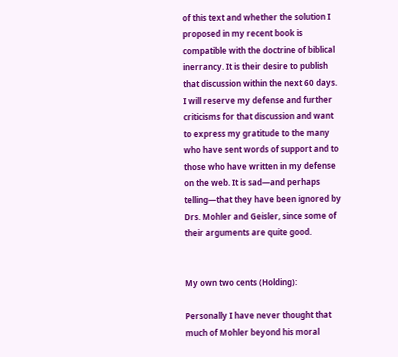of this text and whether the solution I proposed in my recent book is compatible with the doctrine of biblical inerrancy. It is their desire to publish that discussion within the next 60 days. I will reserve my defense and further criticisms for that discussion and want to express my gratitude to the many who have sent words of support and to those who have written in my defense on the web. It is sad—and perhaps telling—that they have been ignored by Drs. Mohler and Geisler, since some of their arguments are quite good.


My own two cents (Holding):

Personally I have never thought that much of Mohler beyond his moral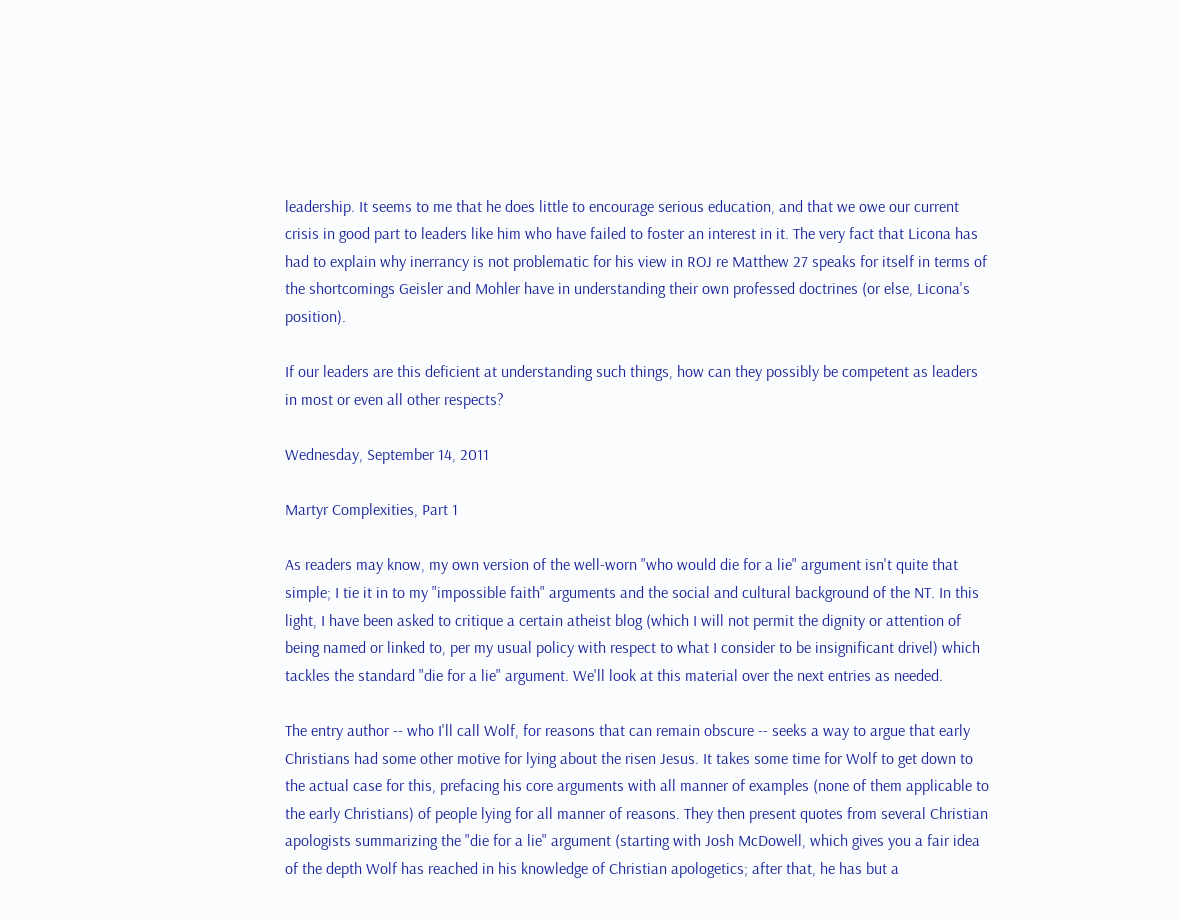leadership. It seems to me that he does little to encourage serious education, and that we owe our current crisis in good part to leaders like him who have failed to foster an interest in it. The very fact that Licona has had to explain why inerrancy is not problematic for his view in ROJ re Matthew 27 speaks for itself in terms of the shortcomings Geisler and Mohler have in understanding their own professed doctrines (or else, Licona's position).

If our leaders are this deficient at understanding such things, how can they possibly be competent as leaders in most or even all other respects?

Wednesday, September 14, 2011

Martyr Complexities, Part 1

As readers may know, my own version of the well-worn "who would die for a lie" argument isn't quite that simple; I tie it in to my "impossible faith" arguments and the social and cultural background of the NT. In this light, I have been asked to critique a certain atheist blog (which I will not permit the dignity or attention of being named or linked to, per my usual policy with respect to what I consider to be insignificant drivel) which tackles the standard "die for a lie" argument. We'll look at this material over the next entries as needed.

The entry author -- who I'll call Wolf, for reasons that can remain obscure -- seeks a way to argue that early Christians had some other motive for lying about the risen Jesus. It takes some time for Wolf to get down to the actual case for this, prefacing his core arguments with all manner of examples (none of them applicable to the early Christians) of people lying for all manner of reasons. They then present quotes from several Christian apologists summarizing the "die for a lie" argument (starting with Josh McDowell, which gives you a fair idea of the depth Wolf has reached in his knowledge of Christian apologetics; after that, he has but a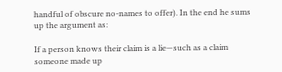handful of obscure no-names to offer). In the end he sums up the argument as:

If a person knows their claim is a lie—such as a claim someone made up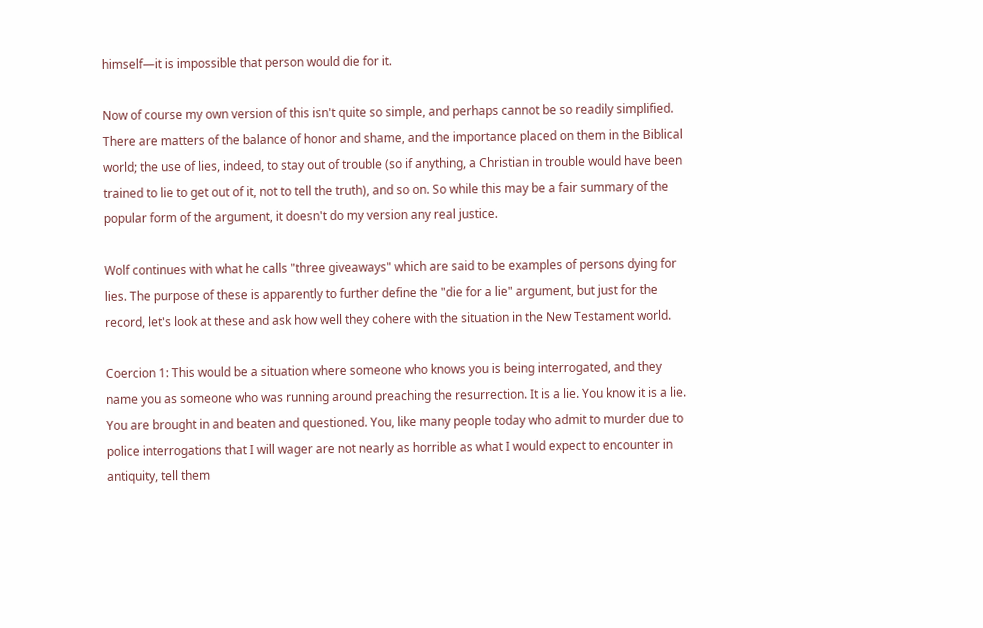himself—it is impossible that person would die for it.

Now of course my own version of this isn't quite so simple, and perhaps cannot be so readily simplified. There are matters of the balance of honor and shame, and the importance placed on them in the Biblical world; the use of lies, indeed, to stay out of trouble (so if anything, a Christian in trouble would have been trained to lie to get out of it, not to tell the truth), and so on. So while this may be a fair summary of the popular form of the argument, it doesn't do my version any real justice.

Wolf continues with what he calls "three giveaways" which are said to be examples of persons dying for lies. The purpose of these is apparently to further define the "die for a lie" argument, but just for the record, let's look at these and ask how well they cohere with the situation in the New Testament world.

Coercion 1: This would be a situation where someone who knows you is being interrogated, and they name you as someone who was running around preaching the resurrection. It is a lie. You know it is a lie. You are brought in and beaten and questioned. You, like many people today who admit to murder due to police interrogations that I will wager are not nearly as horrible as what I would expect to encounter in antiquity, tell them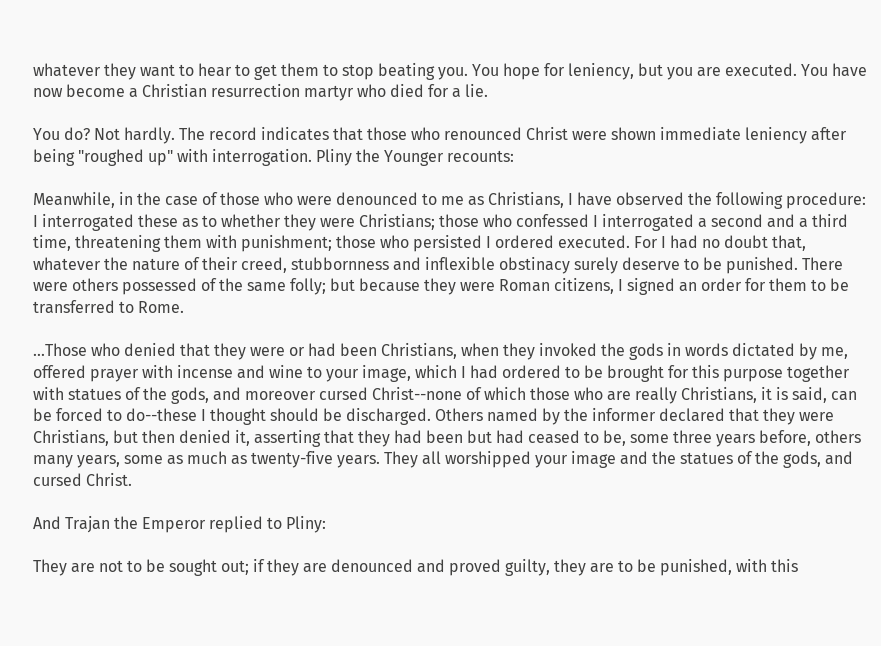whatever they want to hear to get them to stop beating you. You hope for leniency, but you are executed. You have now become a Christian resurrection martyr who died for a lie.

You do? Not hardly. The record indicates that those who renounced Christ were shown immediate leniency after being "roughed up" with interrogation. Pliny the Younger recounts:

Meanwhile, in the case of those who were denounced to me as Christians, I have observed the following procedure: I interrogated these as to whether they were Christians; those who confessed I interrogated a second and a third time, threatening them with punishment; those who persisted I ordered executed. For I had no doubt that, whatever the nature of their creed, stubbornness and inflexible obstinacy surely deserve to be punished. There were others possessed of the same folly; but because they were Roman citizens, I signed an order for them to be transferred to Rome.

...Those who denied that they were or had been Christians, when they invoked the gods in words dictated by me, offered prayer with incense and wine to your image, which I had ordered to be brought for this purpose together with statues of the gods, and moreover cursed Christ--none of which those who are really Christians, it is said, can be forced to do--these I thought should be discharged. Others named by the informer declared that they were Christians, but then denied it, asserting that they had been but had ceased to be, some three years before, others many years, some as much as twenty-five years. They all worshipped your image and the statues of the gods, and cursed Christ.

And Trajan the Emperor replied to Pliny:

They are not to be sought out; if they are denounced and proved guilty, they are to be punished, with this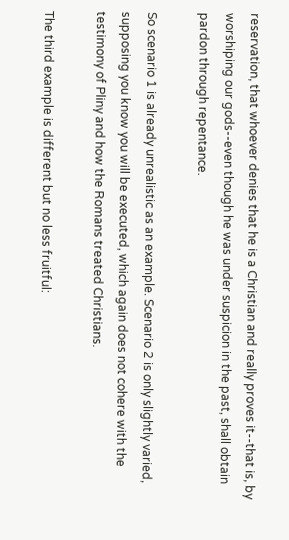reservation, that whoever denies that he is a Christian and really proves it--that is, by worshiping our gods--even though he was under suspicion in the past, shall obtain pardon through repentance.

So scenario 1 is already unrealistic as an example. Scenario 2 is only slightly varied, supposing you know you will be executed, which again does not cohere with the testimony of Pliny and how the Romans treated Christians.

The third example is different but no less fruitful: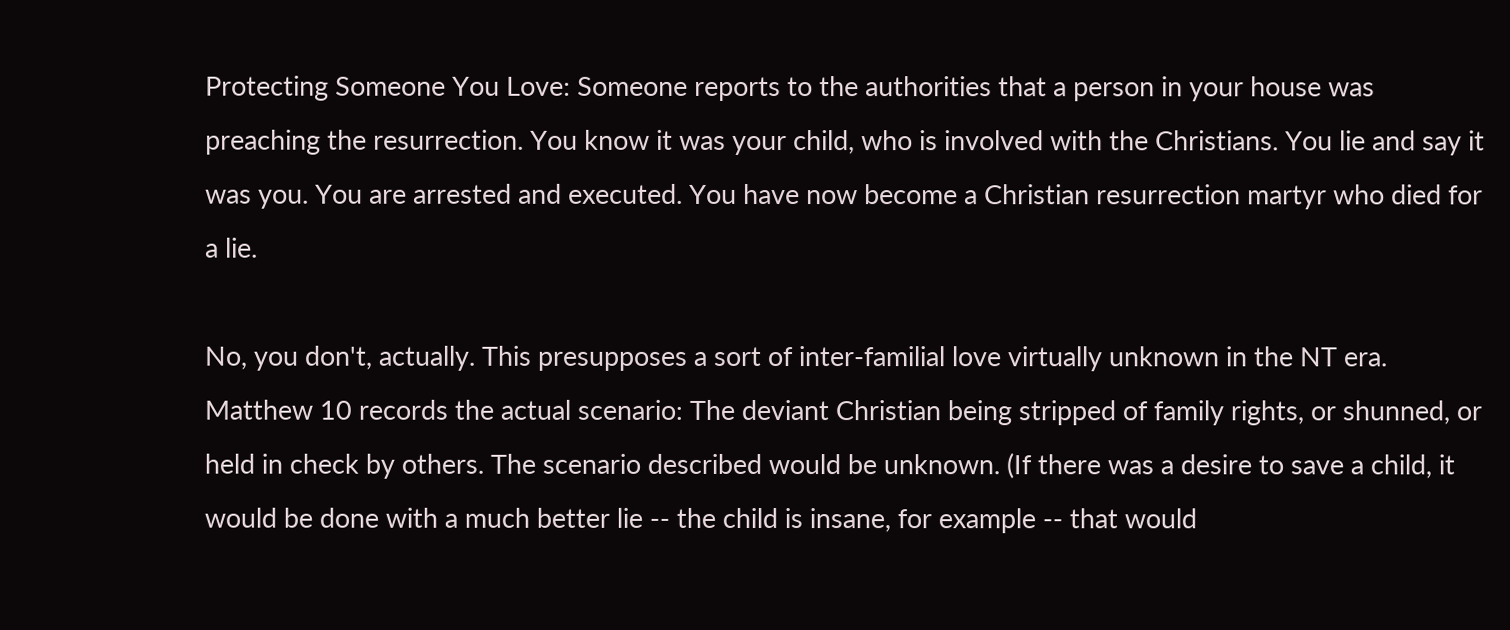Protecting Someone You Love: Someone reports to the authorities that a person in your house was preaching the resurrection. You know it was your child, who is involved with the Christians. You lie and say it was you. You are arrested and executed. You have now become a Christian resurrection martyr who died for a lie.

No, you don't, actually. This presupposes a sort of inter-familial love virtually unknown in the NT era. Matthew 10 records the actual scenario: The deviant Christian being stripped of family rights, or shunned, or held in check by others. The scenario described would be unknown. (If there was a desire to save a child, it would be done with a much better lie -- the child is insane, for example -- that would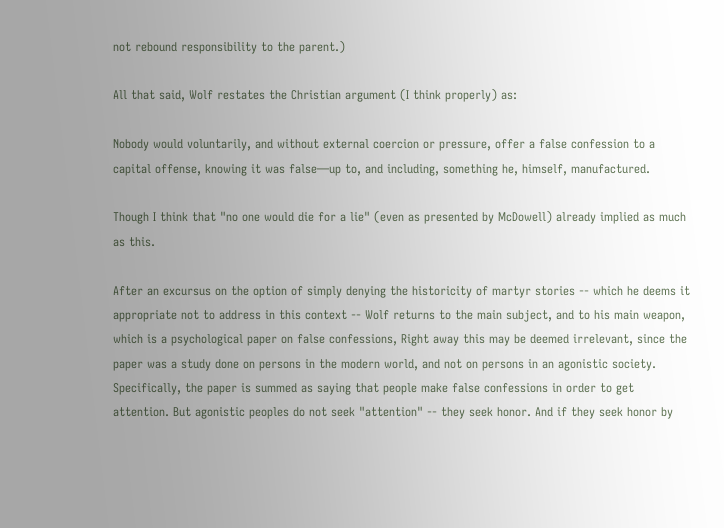not rebound responsibility to the parent.)

All that said, Wolf restates the Christian argument (I think properly) as:

Nobody would voluntarily, and without external coercion or pressure, offer a false confession to a capital offense, knowing it was false—up to, and including, something he, himself, manufactured.

Though I think that "no one would die for a lie" (even as presented by McDowell) already implied as much as this.

After an excursus on the option of simply denying the historicity of martyr stories -- which he deems it appropriate not to address in this context -- Wolf returns to the main subject, and to his main weapon, which is a psychological paper on false confessions, Right away this may be deemed irrelevant, since the paper was a study done on persons in the modern world, and not on persons in an agonistic society. Specifically, the paper is summed as saying that people make false confessions in order to get attention. But agonistic peoples do not seek "attention" -- they seek honor. And if they seek honor by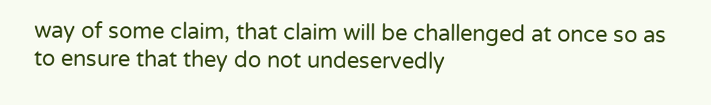way of some claim, that claim will be challenged at once so as to ensure that they do not undeservedly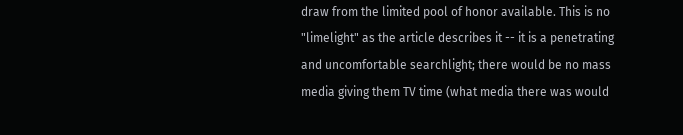draw from the limited pool of honor available. This is no "limelight" as the article describes it -- it is a penetrating and uncomfortable searchlight; there would be no mass media giving them TV time (what media there was would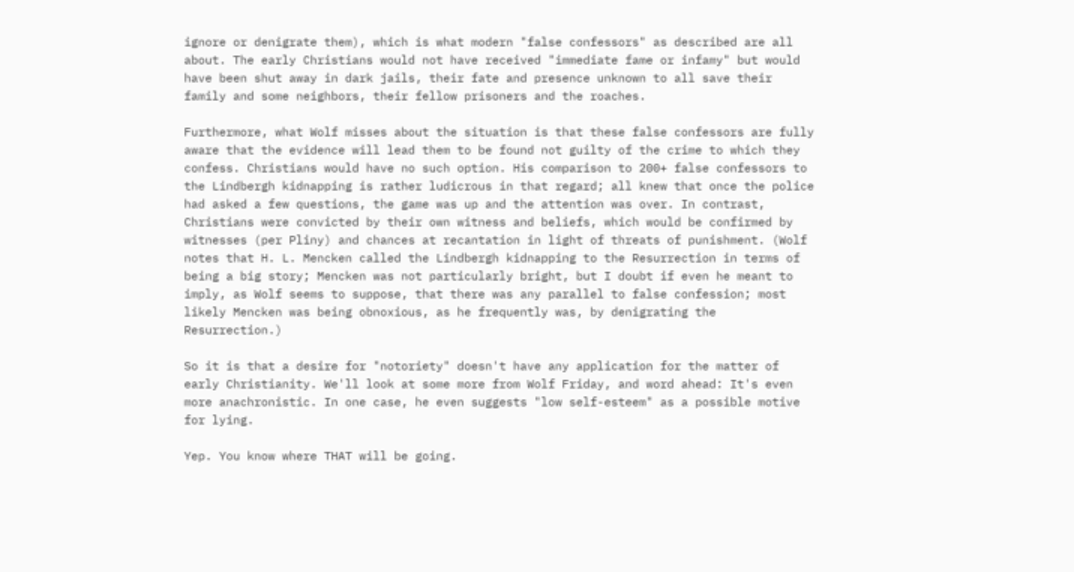ignore or denigrate them), which is what modern "false confessors" as described are all about. The early Christians would not have received "immediate fame or infamy" but would have been shut away in dark jails, their fate and presence unknown to all save their family and some neighbors, their fellow prisoners and the roaches.

Furthermore, what Wolf misses about the situation is that these false confessors are fully aware that the evidence will lead them to be found not guilty of the crime to which they confess. Christians would have no such option. His comparison to 200+ false confessors to the Lindbergh kidnapping is rather ludicrous in that regard; all knew that once the police had asked a few questions, the game was up and the attention was over. In contrast, Christians were convicted by their own witness and beliefs, which would be confirmed by witnesses (per Pliny) and chances at recantation in light of threats of punishment. (Wolf notes that H. L. Mencken called the Lindbergh kidnapping to the Resurrection in terms of being a big story; Mencken was not particularly bright, but I doubt if even he meant to imply, as Wolf seems to suppose, that there was any parallel to false confession; most likely Mencken was being obnoxious, as he frequently was, by denigrating the Resurrection.)

So it is that a desire for "notoriety" doesn't have any application for the matter of early Christianity. We'll look at some more from Wolf Friday, and word ahead: It's even more anachronistic. In one case, he even suggests "low self-esteem" as a possible motive for lying.

Yep. You know where THAT will be going.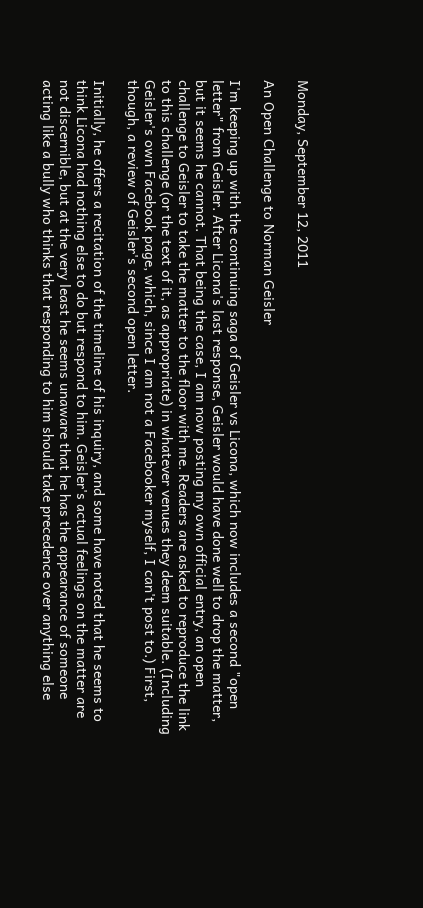Monday, September 12, 2011

An Open Challenge to Norman Geisler

I'm keeping up with the continuing saga of Geisler vs Licona, which now includes a second "open letter" from Geisler. After Licona's last response, Geisler would have done well to drop the matter, but it seems he cannot. That being the case, I am now posting my own official entry, an open challenge to Geisler to take the matter to the floor with me. Readers are asked to reproduce the link to this challenge (or the text of it, as appropriate) in whatever venues they deem suitable. (Including Geisler's own Facebook page, which, since I am not a Facebooker myself, I can't post to.) First, though, a review of Geisler's second open letter.

Initially, he offers a recitation of the timeline of his inquiry, and some have noted that he seems to think Licona had nothing else to do but respond to him. Geisler's actual feelings on the matter are not discernible, but at the very least he seems unaware that he has the appearance of someone acting like a bully who thinks that responding to him should take precedence over anything else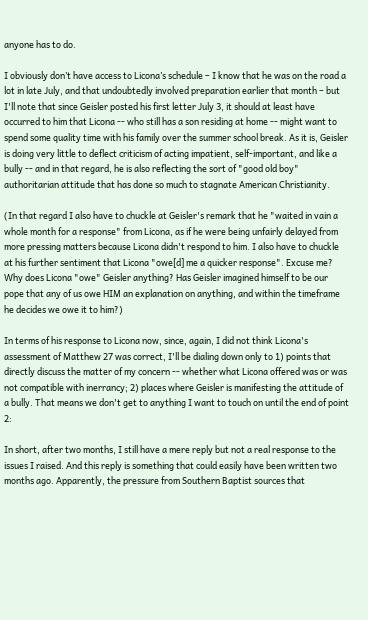anyone has to do.

I obviously don’t have access to Licona’s schedule – I know that he was on the road a lot in late July, and that undoubtedly involved preparation earlier that month – but I'll note that since Geisler posted his first letter July 3, it should at least have occurred to him that Licona -- who still has a son residing at home -- might want to spend some quality time with his family over the summer school break. As it is, Geisler is doing very little to deflect criticism of acting impatient, self-important, and like a bully -- and in that regard, he is also reflecting the sort of "good old boy" authoritarian attitude that has done so much to stagnate American Christianity.

(In that regard I also have to chuckle at Geisler's remark that he "waited in vain a whole month for a response" from Licona, as if he were being unfairly delayed from more pressing matters because Licona didn't respond to him. I also have to chuckle at his further sentiment that Licona "owe[d] me a quicker response". Excuse me? Why does Licona "owe" Geisler anything? Has Geisler imagined himself to be our pope that any of us owe HIM an explanation on anything, and within the timeframe he decides we owe it to him?)

In terms of his response to Licona now, since, again, I did not think Licona's assessment of Matthew 27 was correct, I'll be dialing down only to 1) points that directly discuss the matter of my concern -- whether what Licona offered was or was not compatible with inerrancy; 2) places where Geisler is manifesting the attitude of a bully. That means we don't get to anything I want to touch on until the end of point 2:

In short, after two months, I still have a mere reply but not a real response to the issues I raised. And this reply is something that could easily have been written two months ago. Apparently, the pressure from Southern Baptist sources that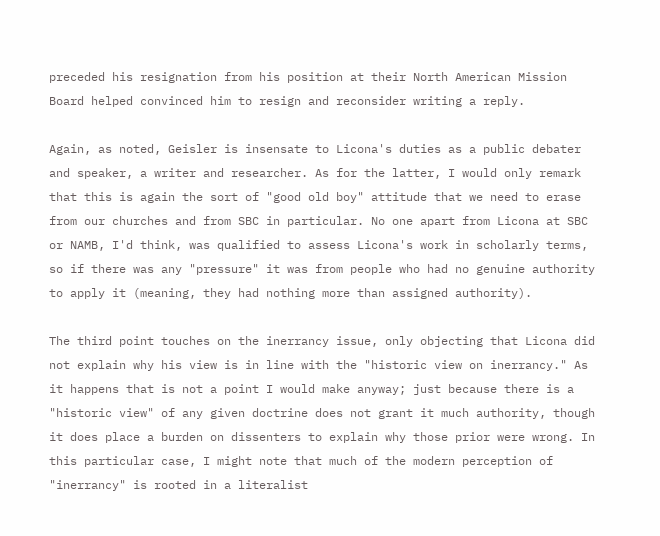preceded his resignation from his position at their North American Mission Board helped convinced him to resign and reconsider writing a reply.

Again, as noted, Geisler is insensate to Licona's duties as a public debater and speaker, a writer and researcher. As for the latter, I would only remark that this is again the sort of "good old boy" attitude that we need to erase from our churches and from SBC in particular. No one apart from Licona at SBC or NAMB, I'd think, was qualified to assess Licona's work in scholarly terms, so if there was any "pressure" it was from people who had no genuine authority to apply it (meaning, they had nothing more than assigned authority).

The third point touches on the inerrancy issue, only objecting that Licona did not explain why his view is in line with the "historic view on inerrancy." As it happens that is not a point I would make anyway; just because there is a "historic view" of any given doctrine does not grant it much authority, though it does place a burden on dissenters to explain why those prior were wrong. In this particular case, I might note that much of the modern perception of "inerrancy" is rooted in a literalist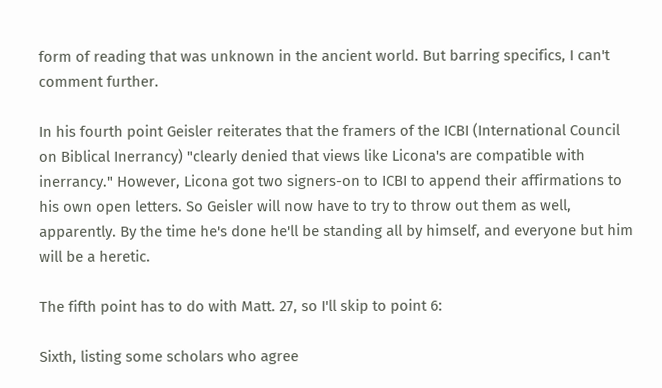form of reading that was unknown in the ancient world. But barring specifics, I can't comment further.

In his fourth point Geisler reiterates that the framers of the ICBI (International Council on Biblical Inerrancy) "clearly denied that views like Licona's are compatible with inerrancy." However, Licona got two signers-on to ICBI to append their affirmations to his own open letters. So Geisler will now have to try to throw out them as well, apparently. By the time he's done he'll be standing all by himself, and everyone but him will be a heretic.

The fifth point has to do with Matt. 27, so I'll skip to point 6:

Sixth, listing some scholars who agree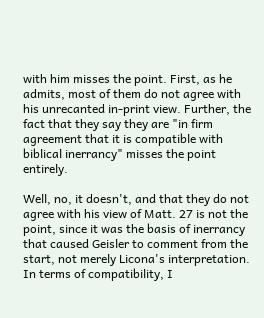with him misses the point. First, as he admits, most of them do not agree with his unrecanted in-print view. Further, the fact that they say they are "in firm agreement that it is compatible with biblical inerrancy" misses the point entirely.

Well, no, it doesn't, and that they do not agree with his view of Matt. 27 is not the point, since it was the basis of inerrancy that caused Geisler to comment from the start, not merely Licona's interpretation. In terms of compatibility, I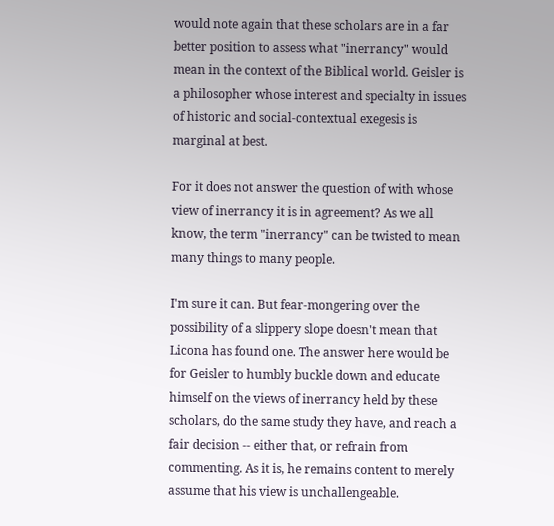would note again that these scholars are in a far better position to assess what "inerrancy" would mean in the context of the Biblical world. Geisler is a philosopher whose interest and specialty in issues of historic and social-contextual exegesis is marginal at best.

For it does not answer the question of with whose view of inerrancy it is in agreement? As we all know, the term "inerrancy" can be twisted to mean many things to many people.

I'm sure it can. But fear-mongering over the possibility of a slippery slope doesn't mean that Licona has found one. The answer here would be for Geisler to humbly buckle down and educate himself on the views of inerrancy held by these scholars, do the same study they have, and reach a fair decision -- either that, or refrain from commenting. As it is, he remains content to merely assume that his view is unchallengeable.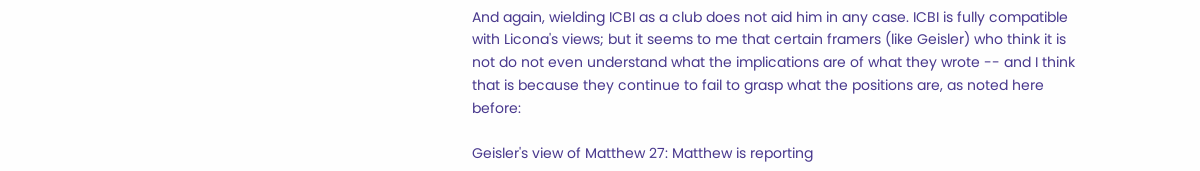And again, wielding ICBI as a club does not aid him in any case. ICBI is fully compatible with Licona's views; but it seems to me that certain framers (like Geisler) who think it is not do not even understand what the implications are of what they wrote -- and I think that is because they continue to fail to grasp what the positions are, as noted here before:

Geisler's view of Matthew 27: Matthew is reporting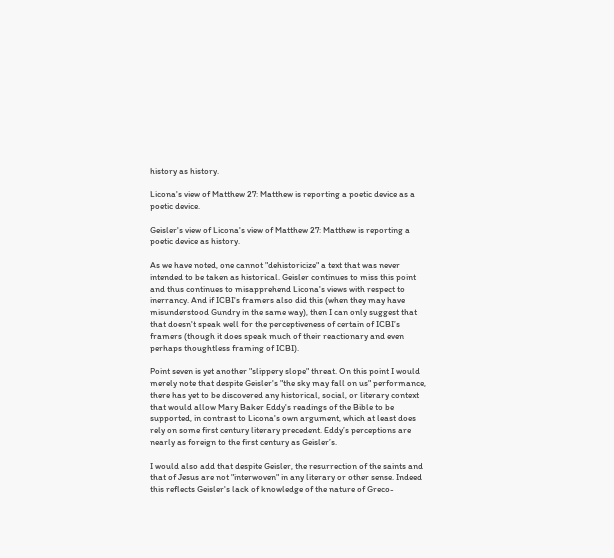history as history.

Licona's view of Matthew 27: Matthew is reporting a poetic device as a poetic device.

Geisler's view of Licona's view of Matthew 27: Matthew is reporting a poetic device as history.

As we have noted, one cannot "dehistoricize" a text that was never intended to be taken as historical. Geisler continues to miss this point and thus continues to misapprehend Licona's views with respect to inerrancy. And if ICBI's framers also did this (when they may have misunderstood Gundry in the same way), then I can only suggest that that doesn't speak well for the perceptiveness of certain of ICBI’s framers (though it does speak much of their reactionary and even perhaps thoughtless framing of ICBI).

Point seven is yet another "slippery slope" threat. On this point I would merely note that despite Geisler's "the sky may fall on us" performance, there has yet to be discovered any historical, social, or literary context that would allow Mary Baker Eddy's readings of the Bible to be supported, in contrast to Licona's own argument, which at least does rely on some first century literary precedent. Eddy’s perceptions are nearly as foreign to the first century as Geisler’s.

I would also add that despite Geisler, the resurrection of the saints and that of Jesus are not "interwoven" in any literary or other sense. Indeed this reflects Geisler's lack of knowledge of the nature of Greco-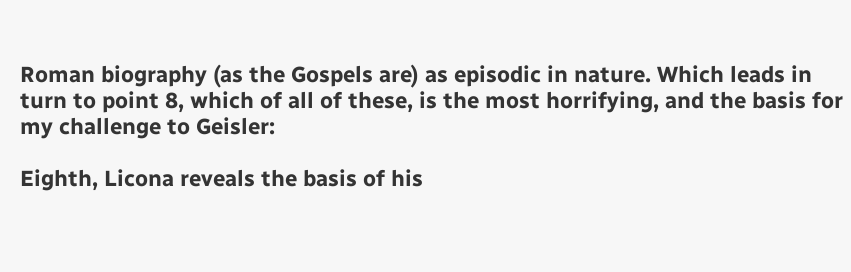Roman biography (as the Gospels are) as episodic in nature. Which leads in turn to point 8, which of all of these, is the most horrifying, and the basis for my challenge to Geisler:

Eighth, Licona reveals the basis of his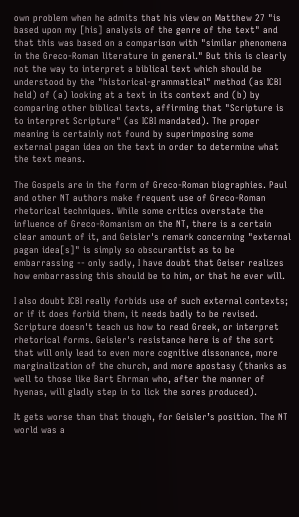own problem when he admits that his view on Matthew 27 "is based upon my [his] analysis of the genre of the text" and that this was based on a comparison with "similar phenomena in the Greco-Roman literature in general." But this is clearly not the way to interpret a biblical text which should be understood by the "historical-grammatical" method (as ICBI held) of (a) looking at a text in its context and (b) by comparing other biblical texts, affirming that "Scripture is to interpret Scripture" (as ICBI mandated). The proper meaning is certainly not found by superimposing some external pagan idea on the text in order to determine what the text means.

The Gospels are in the form of Greco-Roman biographies. Paul and other NT authors make frequent use of Greco-Roman rhetorical techniques. While some critics overstate the influence of Greco-Romanism on the NT, there is a certain clear amount of it, and Geisler's remark concerning "external pagan idea[s]" is simply so obscurantist as to be embarrassing -- only sadly, I have doubt that Geiser realizes how embarrassing this should be to him, or that he ever will.

I also doubt ICBI really forbids use of such external contexts; or if it does forbid them, it needs badly to be revised. Scripture doesn't teach us how to read Greek, or interpret rhetorical forms. Geisler's resistance here is of the sort that will only lead to even more cognitive dissonance, more marginalization of the church, and more apostasy (thanks as well to those like Bart Ehrman who, after the manner of hyenas, will gladly step in to lick the sores produced).

It gets worse than that though, for Geisler’s position. The NT world was a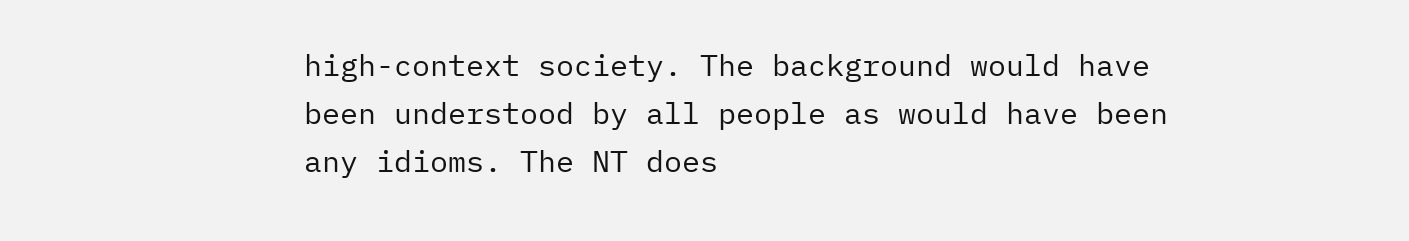high-context society. The background would have been understood by all people as would have been any idioms. The NT does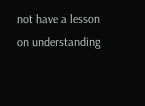not have a lesson on understanding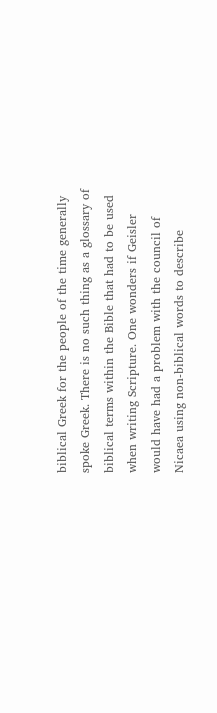biblical Greek for the people of the time generally spoke Greek. There is no such thing as a glossary of biblical terms within the Bible that had to be used when writing Scripture. One wonders if Geisler would have had a problem with the council of Nicaea using non-biblical words to describe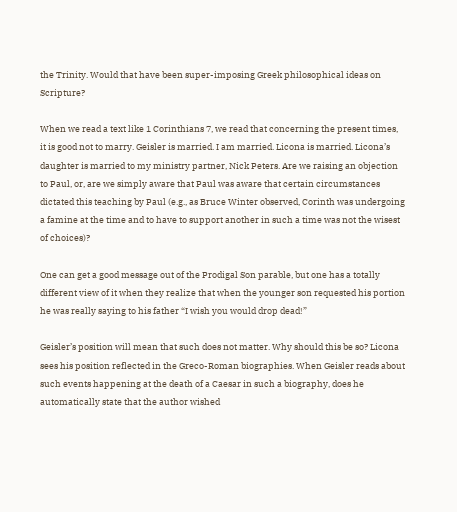the Trinity. Would that have been super-imposing Greek philosophical ideas on Scripture?

When we read a text like 1 Corinthians 7, we read that concerning the present times, it is good not to marry. Geisler is married. I am married. Licona is married. Licona’s daughter is married to my ministry partner, Nick Peters. Are we raising an objection to Paul, or, are we simply aware that Paul was aware that certain circumstances dictated this teaching by Paul (e.g., as Bruce Winter observed, Corinth was undergoing a famine at the time and to have to support another in such a time was not the wisest of choices)?

One can get a good message out of the Prodigal Son parable, but one has a totally different view of it when they realize that when the younger son requested his portion he was really saying to his father “I wish you would drop dead!”

Geisler’s position will mean that such does not matter. Why should this be so? Licona sees his position reflected in the Greco-Roman biographies. When Geisler reads about such events happening at the death of a Caesar in such a biography, does he automatically state that the author wished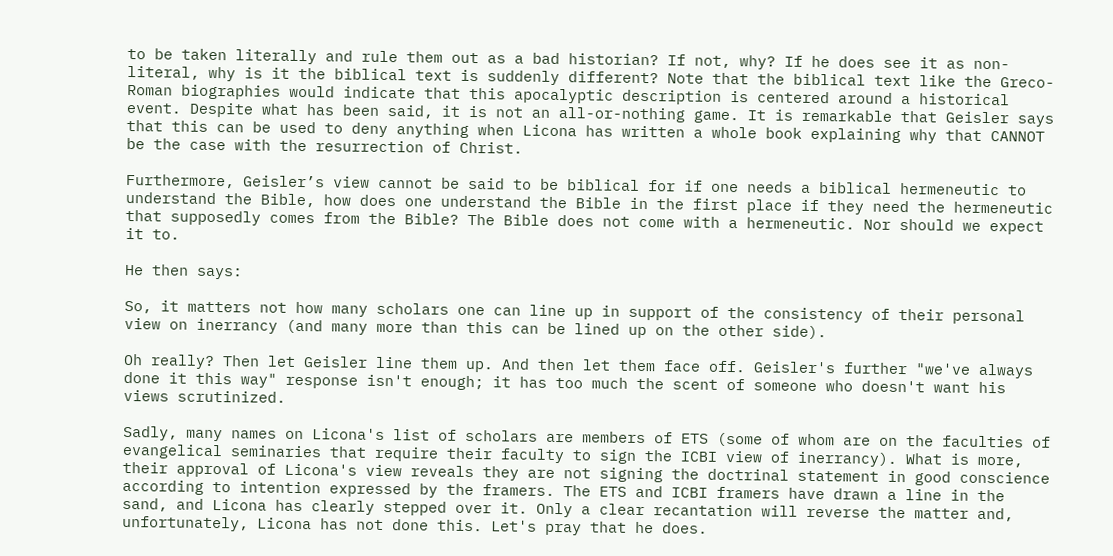to be taken literally and rule them out as a bad historian? If not, why? If he does see it as non-literal, why is it the biblical text is suddenly different? Note that the biblical text like the Greco-Roman biographies would indicate that this apocalyptic description is centered around a historical event. Despite what has been said, it is not an all-or-nothing game. It is remarkable that Geisler says that this can be used to deny anything when Licona has written a whole book explaining why that CANNOT be the case with the resurrection of Christ.

Furthermore, Geisler’s view cannot be said to be biblical for if one needs a biblical hermeneutic to understand the Bible, how does one understand the Bible in the first place if they need the hermeneutic that supposedly comes from the Bible? The Bible does not come with a hermeneutic. Nor should we expect it to.

He then says:

So, it matters not how many scholars one can line up in support of the consistency of their personal view on inerrancy (and many more than this can be lined up on the other side).

Oh really? Then let Geisler line them up. And then let them face off. Geisler's further "we've always done it this way" response isn't enough; it has too much the scent of someone who doesn't want his views scrutinized.

Sadly, many names on Licona's list of scholars are members of ETS (some of whom are on the faculties of evangelical seminaries that require their faculty to sign the ICBI view of inerrancy). What is more, their approval of Licona's view reveals they are not signing the doctrinal statement in good conscience according to intention expressed by the framers. The ETS and ICBI framers have drawn a line in the sand, and Licona has clearly stepped over it. Only a clear recantation will reverse the matter and, unfortunately, Licona has not done this. Let's pray that he does.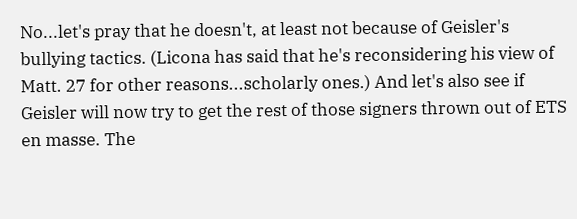No...let's pray that he doesn't, at least not because of Geisler's bullying tactics. (Licona has said that he's reconsidering his view of Matt. 27 for other reasons...scholarly ones.) And let's also see if Geisler will now try to get the rest of those signers thrown out of ETS en masse. The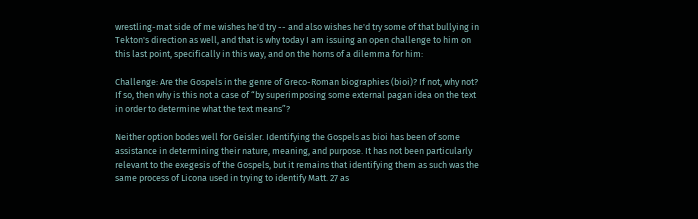wrestling-mat side of me wishes he'd try -- and also wishes he'd try some of that bullying in Tekton's direction as well, and that is why today I am issuing an open challenge to him on this last point, specifically in this way, and on the horns of a dilemma for him:

Challenge: Are the Gospels in the genre of Greco-Roman biographies (bioi)? If not, why not? If so, then why is this not a case of “by superimposing some external pagan idea on the text in order to determine what the text means”?

Neither option bodes well for Geisler. Identifying the Gospels as bioi has been of some assistance in determining their nature, meaning, and purpose. It has not been particularly relevant to the exegesis of the Gospels, but it remains that identifying them as such was the same process of Licona used in trying to identify Matt. 27 as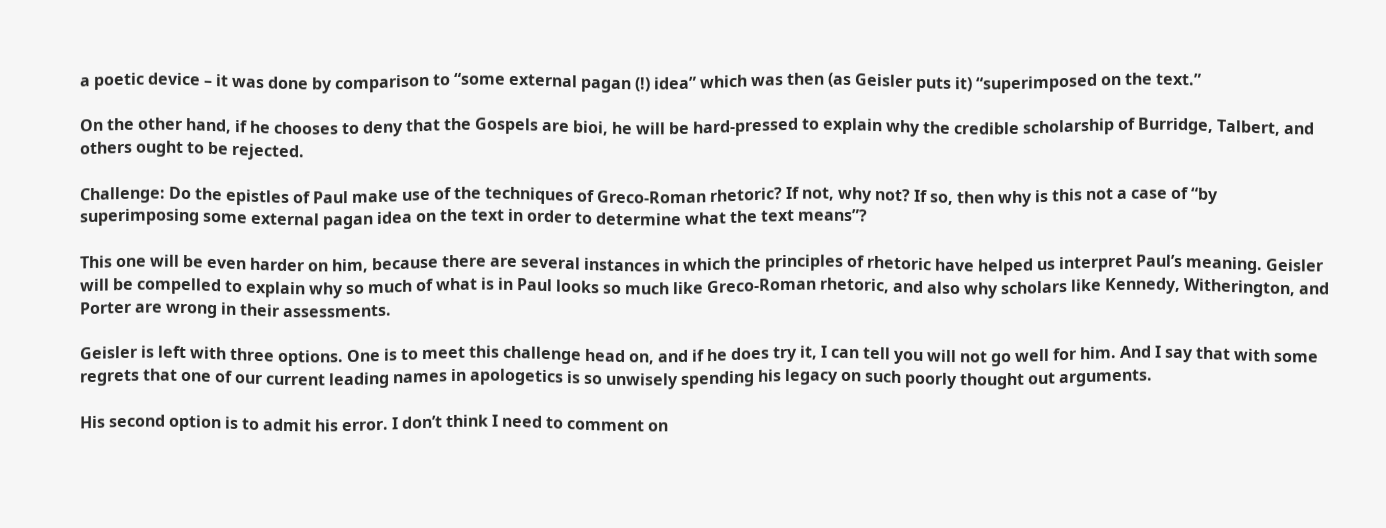a poetic device – it was done by comparison to “some external pagan (!) idea” which was then (as Geisler puts it) “superimposed on the text.”

On the other hand, if he chooses to deny that the Gospels are bioi, he will be hard-pressed to explain why the credible scholarship of Burridge, Talbert, and others ought to be rejected.

Challenge: Do the epistles of Paul make use of the techniques of Greco-Roman rhetoric? If not, why not? If so, then why is this not a case of “by superimposing some external pagan idea on the text in order to determine what the text means”?

This one will be even harder on him, because there are several instances in which the principles of rhetoric have helped us interpret Paul’s meaning. Geisler will be compelled to explain why so much of what is in Paul looks so much like Greco-Roman rhetoric, and also why scholars like Kennedy, Witherington, and Porter are wrong in their assessments.

Geisler is left with three options. One is to meet this challenge head on, and if he does try it, I can tell you will not go well for him. And I say that with some regrets that one of our current leading names in apologetics is so unwisely spending his legacy on such poorly thought out arguments.

His second option is to admit his error. I don’t think I need to comment on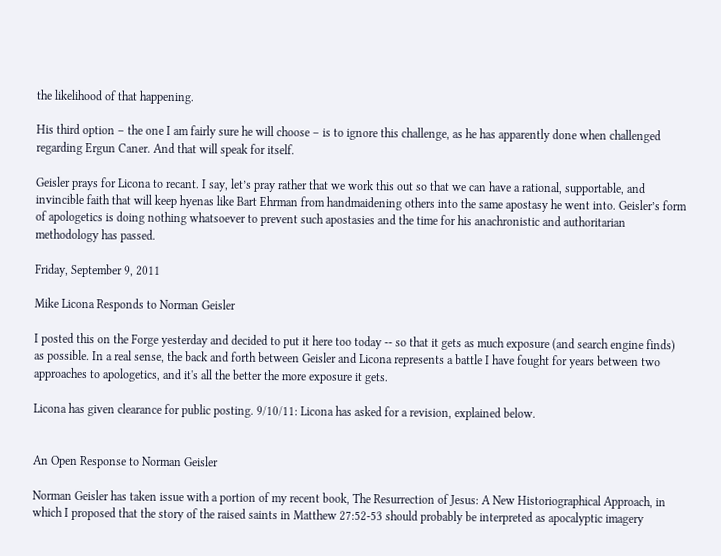the likelihood of that happening.

His third option – the one I am fairly sure he will choose – is to ignore this challenge, as he has apparently done when challenged regarding Ergun Caner. And that will speak for itself.

Geisler prays for Licona to recant. I say, let’s pray rather that we work this out so that we can have a rational, supportable, and invincible faith that will keep hyenas like Bart Ehrman from handmaidening others into the same apostasy he went into. Geisler’s form of apologetics is doing nothing whatsoever to prevent such apostasies and the time for his anachronistic and authoritarian methodology has passed.

Friday, September 9, 2011

Mike Licona Responds to Norman Geisler

I posted this on the Forge yesterday and decided to put it here too today -- so that it gets as much exposure (and search engine finds) as possible. In a real sense, the back and forth between Geisler and Licona represents a battle I have fought for years between two approaches to apologetics, and it's all the better the more exposure it gets.

Licona has given clearance for public posting. 9/10/11: Licona has asked for a revision, explained below.


An Open Response to Norman Geisler

Norman Geisler has taken issue with a portion of my recent book, The Resurrection of Jesus: A New Historiographical Approach, in which I proposed that the story of the raised saints in Matthew 27:52-53 should probably be interpreted as apocalyptic imagery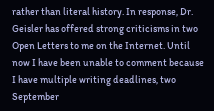rather than literal history. In response, Dr. Geisler has offered strong criticisms in two Open Letters to me on the Internet. Until now I have been unable to comment because I have multiple writing deadlines, two September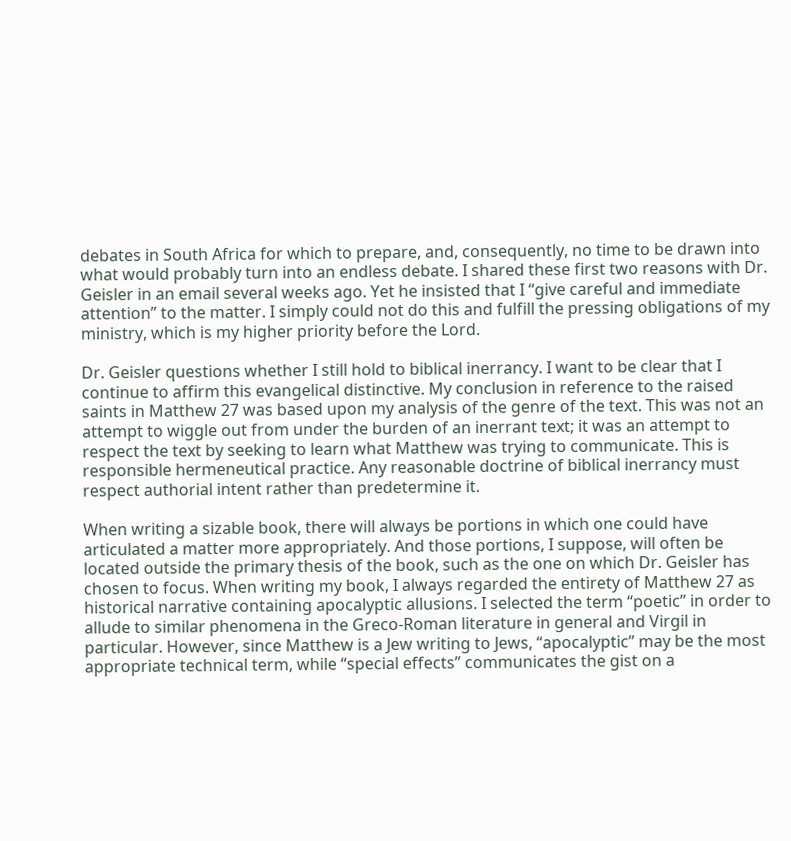debates in South Africa for which to prepare, and, consequently, no time to be drawn into what would probably turn into an endless debate. I shared these first two reasons with Dr. Geisler in an email several weeks ago. Yet he insisted that I “give careful and immediate attention” to the matter. I simply could not do this and fulfill the pressing obligations of my ministry, which is my higher priority before the Lord.

Dr. Geisler questions whether I still hold to biblical inerrancy. I want to be clear that I continue to affirm this evangelical distinctive. My conclusion in reference to the raised saints in Matthew 27 was based upon my analysis of the genre of the text. This was not an attempt to wiggle out from under the burden of an inerrant text; it was an attempt to respect the text by seeking to learn what Matthew was trying to communicate. This is responsible hermeneutical practice. Any reasonable doctrine of biblical inerrancy must respect authorial intent rather than predetermine it.

When writing a sizable book, there will always be portions in which one could have articulated a matter more appropriately. And those portions, I suppose, will often be located outside the primary thesis of the book, such as the one on which Dr. Geisler has chosen to focus. When writing my book, I always regarded the entirety of Matthew 27 as historical narrative containing apocalyptic allusions. I selected the term “poetic” in order to allude to similar phenomena in the Greco-Roman literature in general and Virgil in particular. However, since Matthew is a Jew writing to Jews, “apocalyptic” may be the most appropriate technical term, while “special effects” communicates the gist on a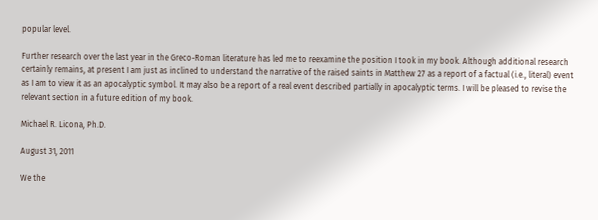popular level.

Further research over the last year in the Greco-Roman literature has led me to reexamine the position I took in my book. Although additional research certainly remains, at present I am just as inclined to understand the narrative of the raised saints in Matthew 27 as a report of a factual (i.e., literal) event as I am to view it as an apocalyptic symbol. It may also be a report of a real event described partially in apocalyptic terms. I will be pleased to revise the relevant section in a future edition of my book.

Michael R. Licona, Ph.D.

August 31, 2011

We the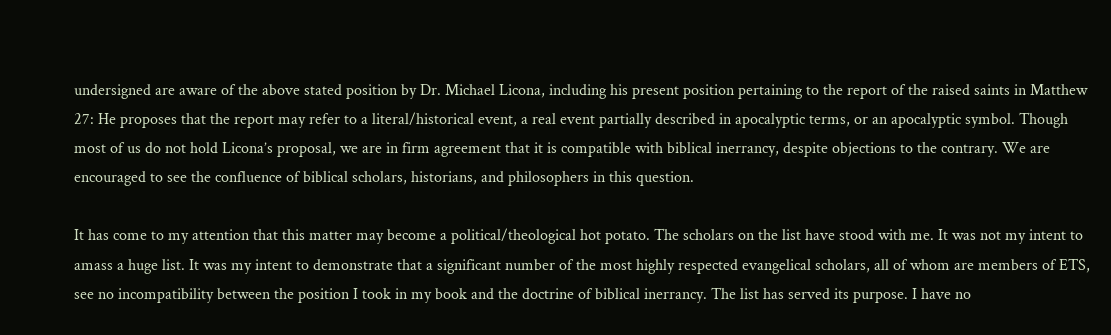undersigned are aware of the above stated position by Dr. Michael Licona, including his present position pertaining to the report of the raised saints in Matthew 27: He proposes that the report may refer to a literal/historical event, a real event partially described in apocalyptic terms, or an apocalyptic symbol. Though most of us do not hold Licona’s proposal, we are in firm agreement that it is compatible with biblical inerrancy, despite objections to the contrary. We are encouraged to see the confluence of biblical scholars, historians, and philosophers in this question.

It has come to my attention that this matter may become a political/theological hot potato. The scholars on the list have stood with me. It was not my intent to amass a huge list. It was my intent to demonstrate that a significant number of the most highly respected evangelical scholars, all of whom are members of ETS, see no incompatibility between the position I took in my book and the doctrine of biblical inerrancy. The list has served its purpose. I have no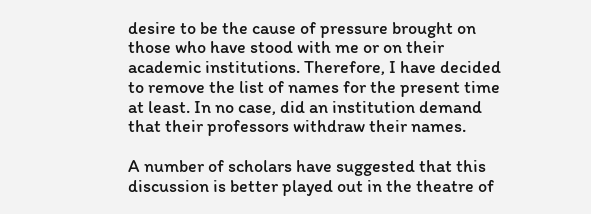desire to be the cause of pressure brought on those who have stood with me or on their academic institutions. Therefore, I have decided to remove the list of names for the present time at least. In no case, did an institution demand that their professors withdraw their names.

A number of scholars have suggested that this discussion is better played out in the theatre of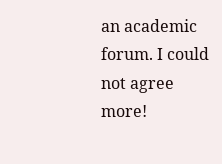an academic forum. I could not agree more!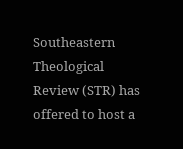Southeastern Theological Review (STR) has offered to host a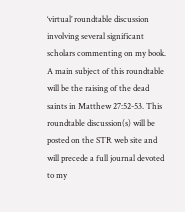‘virtual’ roundtable discussion involving several significant scholars commenting on my book. A main subject of this roundtable will be the raising of the dead saints in Matthew 27:52-53. This roundtable discussion(s) will be posted on the STR web site and will precede a full journal devoted to my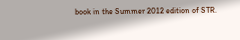book in the Summer 2012 edition of STR.